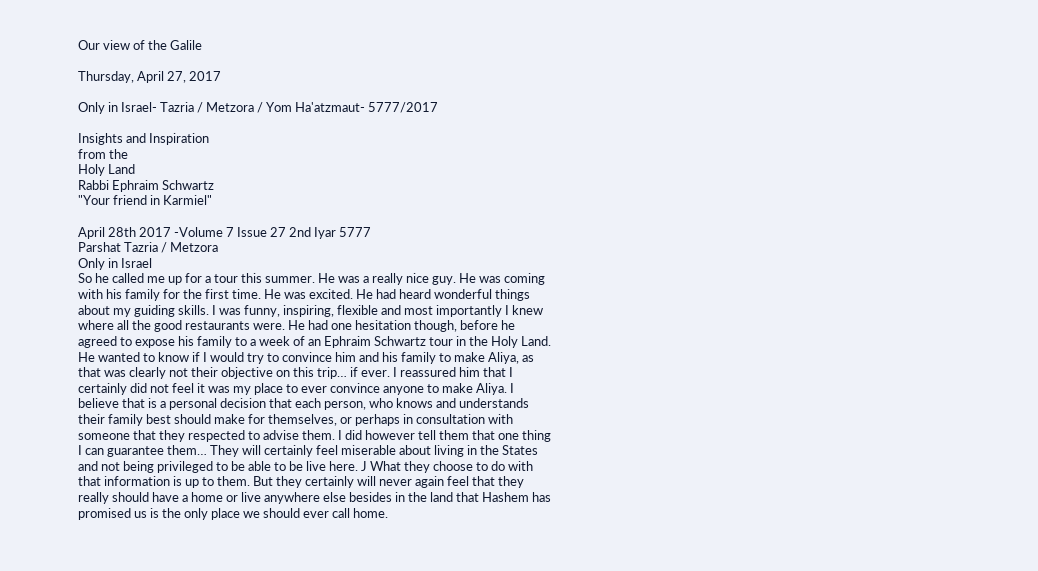Our view of the Galile

Thursday, April 27, 2017

Only in Israel- Tazria / Metzora / Yom Ha'atzmaut- 5777/2017

Insights and Inspiration
from the
Holy Land
Rabbi Ephraim Schwartz
"Your friend in Karmiel"

April 28th 2017 -Volume 7 Issue 27 2nd Iyar 5777
Parshat Tazria / Metzora
Only in Israel
So he called me up for a tour this summer. He was a really nice guy. He was coming with his family for the first time. He was excited. He had heard wonderful things about my guiding skills. I was funny, inspiring, flexible and most importantly I knew where all the good restaurants were. He had one hesitation though, before he agreed to expose his family to a week of an Ephraim Schwartz tour in the Holy Land. He wanted to know if I would try to convince him and his family to make Aliya, as that was clearly not their objective on this trip… if ever. I reassured him that I certainly did not feel it was my place to ever convince anyone to make Aliya. I believe that is a personal decision that each person, who knows and understands their family best should make for themselves, or perhaps in consultation with someone that they respected to advise them. I did however tell them that one thing I can guarantee them… They will certainly feel miserable about living in the States and not being privileged to be able to be live here. J What they choose to do with that information is up to them. But they certainly will never again feel that they really should have a home or live anywhere else besides in the land that Hashem has promised us is the only place we should ever call home.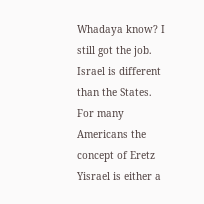Whadaya know? I still got the job.
Israel is different than the States. For many Americans the concept of Eretz Yisrael is either a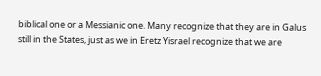biblical one or a Messianic one. Many recognize that they are in Galus still in the States, just as we in Eretz Yisrael recognize that we are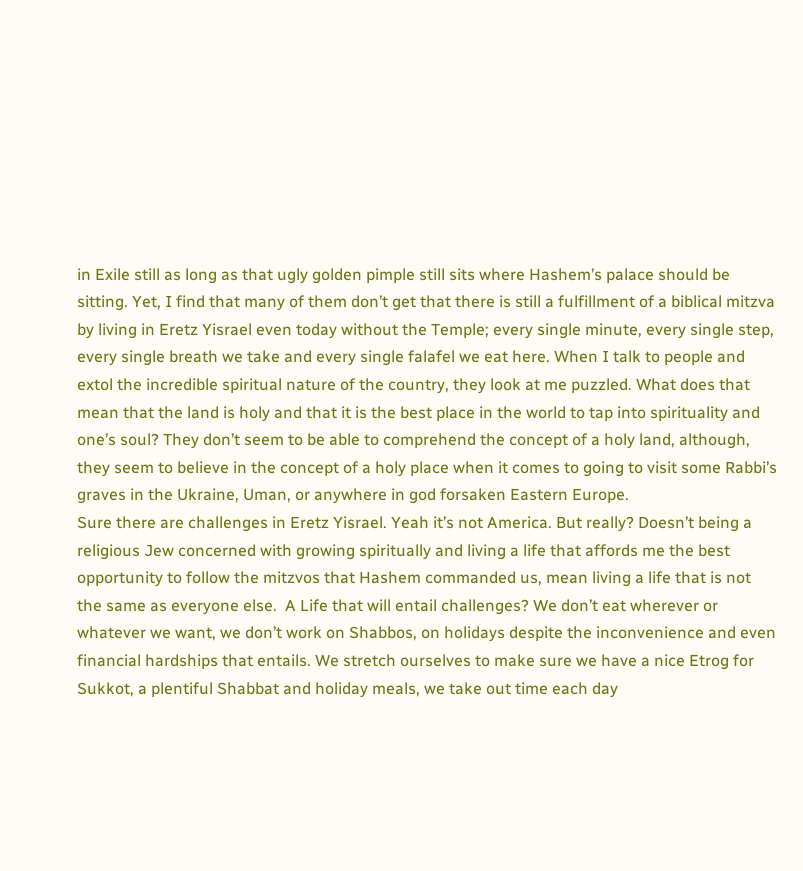in Exile still as long as that ugly golden pimple still sits where Hashem’s palace should be sitting. Yet, I find that many of them don’t get that there is still a fulfillment of a biblical mitzva by living in Eretz Yisrael even today without the Temple; every single minute, every single step, every single breath we take and every single falafel we eat here. When I talk to people and extol the incredible spiritual nature of the country, they look at me puzzled. What does that mean that the land is holy and that it is the best place in the world to tap into spirituality and one’s soul? They don’t seem to be able to comprehend the concept of a holy land, although, they seem to believe in the concept of a holy place when it comes to going to visit some Rabbi’s graves in the Ukraine, Uman, or anywhere in god forsaken Eastern Europe.
Sure there are challenges in Eretz Yisrael. Yeah it’s not America. But really? Doesn’t being a religious Jew concerned with growing spiritually and living a life that affords me the best opportunity to follow the mitzvos that Hashem commanded us, mean living a life that is not the same as everyone else.  A Life that will entail challenges? We don’t eat wherever or whatever we want, we don’t work on Shabbos, on holidays despite the inconvenience and even financial hardships that entails. We stretch ourselves to make sure we have a nice Etrog for Sukkot, a plentiful Shabbat and holiday meals, we take out time each day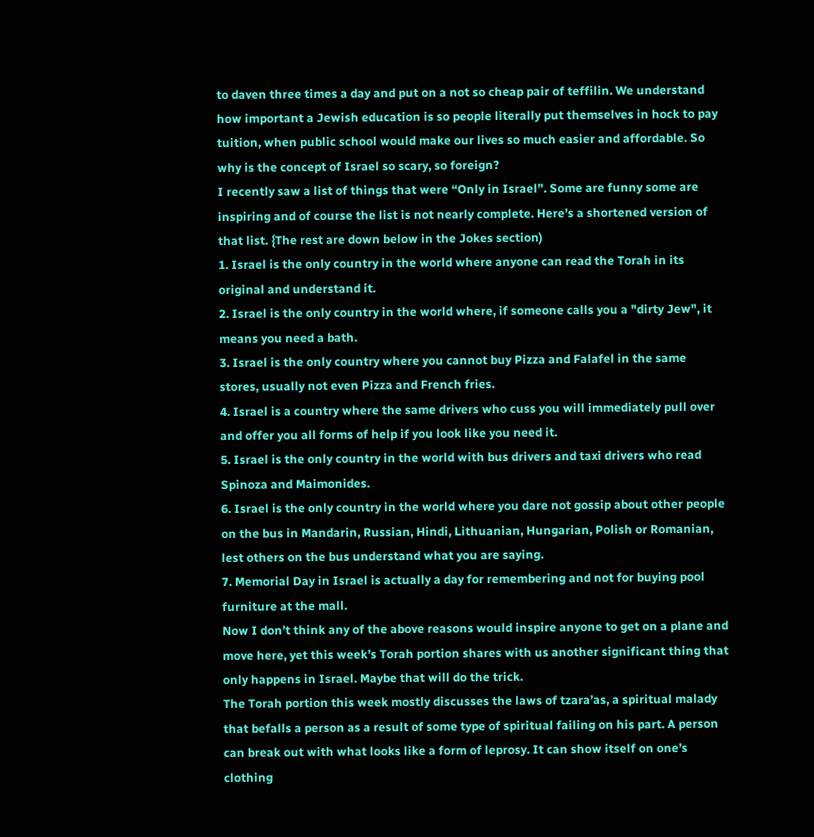to daven three times a day and put on a not so cheap pair of teffilin. We understand how important a Jewish education is so people literally put themselves in hock to pay tuition, when public school would make our lives so much easier and affordable. So why is the concept of Israel so scary, so foreign?
I recently saw a list of things that were “Only in Israel”. Some are funny some are inspiring and of course the list is not nearly complete. Here’s a shortened version of that list. {The rest are down below in the Jokes section)
1. Israel is the only country in the world where anyone can read the Torah in its original and understand it.
2. Israel is the only country in the world where, if someone calls you a "dirty Jew", it means you need a bath.
3. Israel is the only country where you cannot buy Pizza and Falafel in the same stores, usually not even Pizza and French fries.
4. Israel is a country where the same drivers who cuss you will immediately pull over and offer you all forms of help if you look like you need it.
5. Israel is the only country in the world with bus drivers and taxi drivers who read Spinoza and Maimonides.
6. Israel is the only country in the world where you dare not gossip about other people on the bus in Mandarin, Russian, Hindi, Lithuanian, Hungarian, Polish or Romanian, lest others on the bus understand what you are saying.
7. Memorial Day in Israel is actually a day for remembering and not for buying pool furniture at the mall.
Now I don’t think any of the above reasons would inspire anyone to get on a plane and move here, yet this week’s Torah portion shares with us another significant thing that only happens in Israel. Maybe that will do the trick.
The Torah portion this week mostly discusses the laws of tzara’as, a spiritual malady that befalls a person as a result of some type of spiritual failing on his part. A person can break out with what looks like a form of leprosy. It can show itself on one’s clothing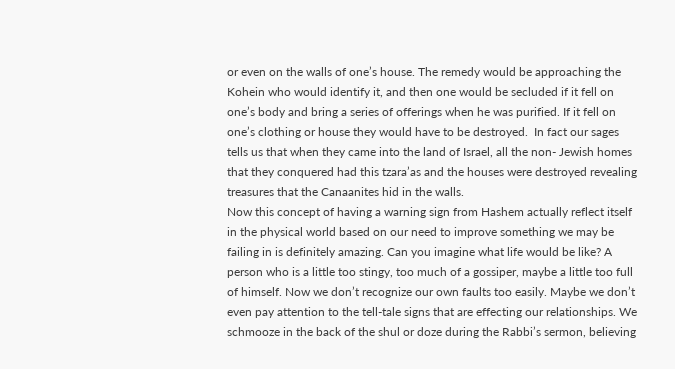or even on the walls of one’s house. The remedy would be approaching the Kohein who would identify it, and then one would be secluded if it fell on one’s body and bring a series of offerings when he was purified. If it fell on one’s clothing or house they would have to be destroyed.  In fact our sages tells us that when they came into the land of Israel, all the non- Jewish homes that they conquered had this tzara’as and the houses were destroyed revealing treasures that the Canaanites hid in the walls.
Now this concept of having a warning sign from Hashem actually reflect itself in the physical world based on our need to improve something we may be failing in is definitely amazing. Can you imagine what life would be like? A person who is a little too stingy, too much of a gossiper, maybe a little too full of himself. Now we don’t recognize our own faults too easily. Maybe we don’t even pay attention to the tell-tale signs that are effecting our relationships. We schmooze in the back of the shul or doze during the Rabbi’s sermon, believing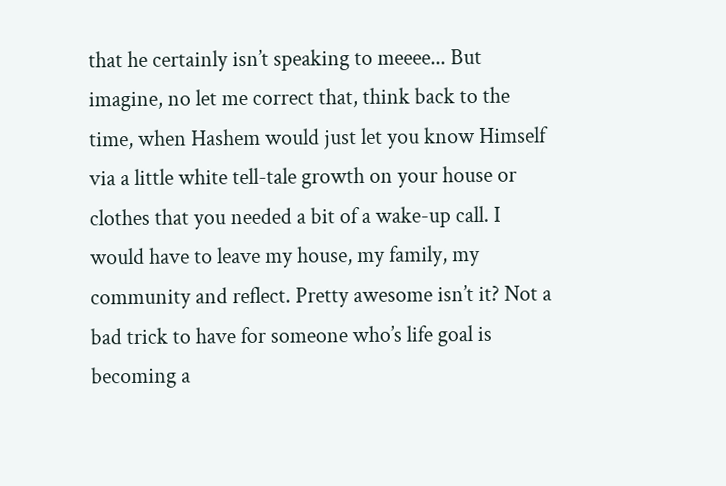that he certainly isn’t speaking to meeee... But imagine, no let me correct that, think back to the time, when Hashem would just let you know Himself via a little white tell-tale growth on your house or clothes that you needed a bit of a wake-up call. I would have to leave my house, my family, my community and reflect. Pretty awesome isn’t it? Not a bad trick to have for someone who’s life goal is becoming a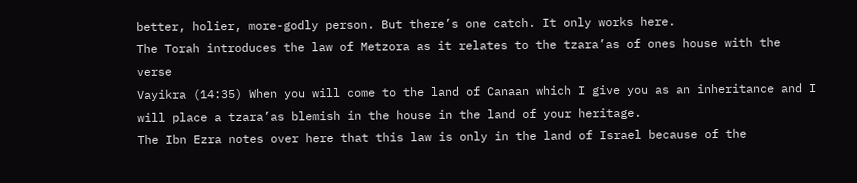better, holier, more-godly person. But there’s one catch. It only works here.
The Torah introduces the law of Metzora as it relates to the tzara’as of ones house with the verse
Vayikra (14:35) When you will come to the land of Canaan which I give you as an inheritance and I will place a tzara’as blemish in the house in the land of your heritage.
The Ibn Ezra notes over here that this law is only in the land of Israel because of the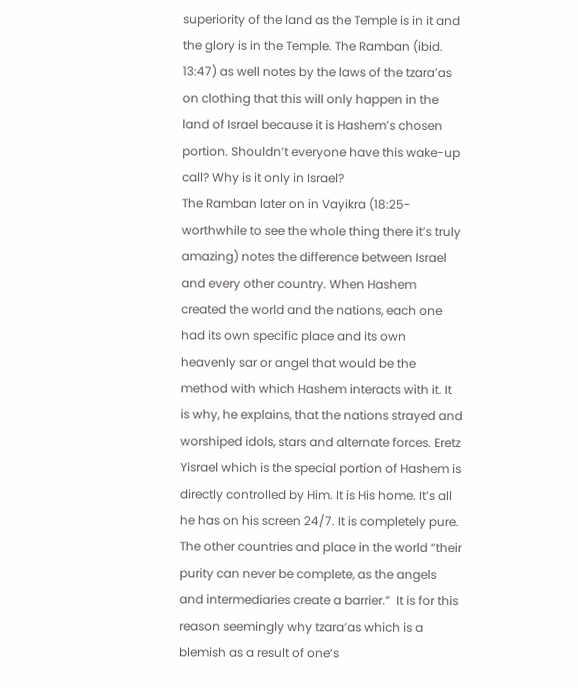superiority of the land as the Temple is in it and the glory is in the Temple. The Ramban (ibid. 13:47) as well notes by the laws of the tzara’as on clothing that this will only happen in the land of Israel because it is Hashem’s chosen portion. Shouldn’t everyone have this wake-up call? Why is it only in Israel?
The Ramban later on in Vayikra (18:25- worthwhile to see the whole thing there it’s truly amazing) notes the difference between Israel and every other country. When Hashem created the world and the nations, each one had its own specific place and its own heavenly sar or angel that would be the method with which Hashem interacts with it. It is why, he explains, that the nations strayed and worshiped idols, stars and alternate forces. Eretz Yisrael which is the special portion of Hashem is directly controlled by Him. It is His home. It’s all he has on his screen 24/7. It is completely pure. The other countries and place in the world “their purity can never be complete, as the angels and intermediaries create a barrier.”  It is for this reason seemingly why tzara’as which is a blemish as a result of one’s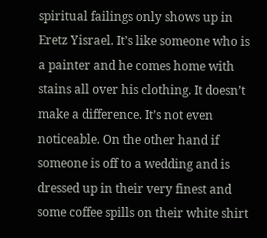spiritual failings only shows up in Eretz Yisrael. It’s like someone who is a painter and he comes home with stains all over his clothing. It doesn’t make a difference. It’s not even noticeable. On the other hand if someone is off to a wedding and is dressed up in their very finest and some coffee spills on their white shirt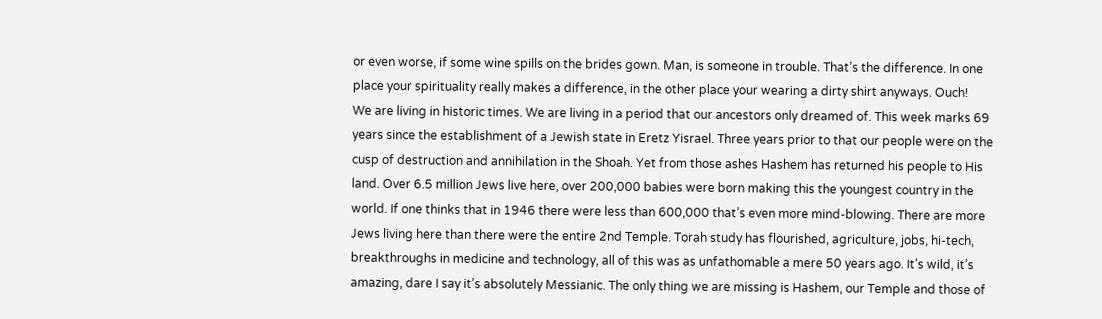or even worse, if some wine spills on the brides gown. Man, is someone in trouble. That’s the difference. In one place your spirituality really makes a difference, in the other place your wearing a dirty shirt anyways. Ouch!
We are living in historic times. We are living in a period that our ancestors only dreamed of. This week marks 69 years since the establishment of a Jewish state in Eretz Yisrael. Three years prior to that our people were on the cusp of destruction and annihilation in the Shoah. Yet from those ashes Hashem has returned his people to His land. Over 6.5 million Jews live here, over 200,000 babies were born making this the youngest country in the world. If one thinks that in 1946 there were less than 600,000 that’s even more mind-blowing. There are more Jews living here than there were the entire 2nd Temple. Torah study has flourished, agriculture, jobs, hi-tech, breakthroughs in medicine and technology, all of this was as unfathomable a mere 50 years ago. It’s wild, it’s amazing, dare I say it’s absolutely Messianic. The only thing we are missing is Hashem, our Temple and those of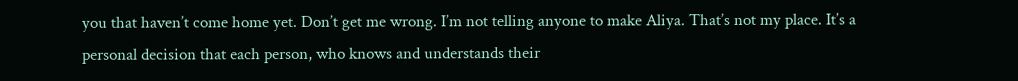you that haven’t come home yet. Don’t get me wrong. I’m not telling anyone to make Aliya. That’s not my place. It’s a personal decision that each person, who knows and understands their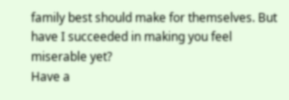family best should make for themselves. But have I succeeded in making you feel miserable yet?
Have a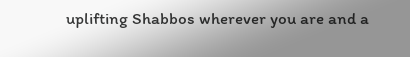uplifting Shabbos wherever you are and a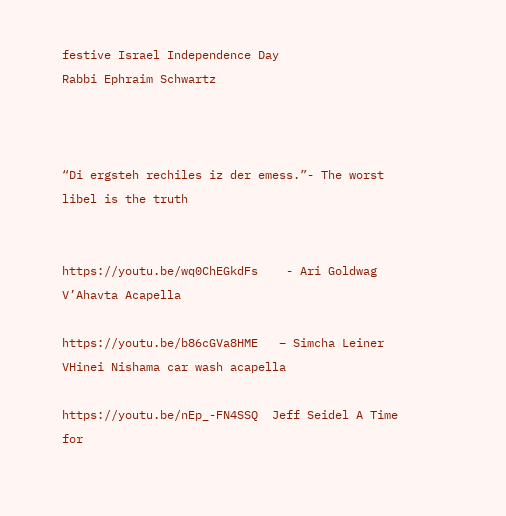festive Israel Independence Day
Rabbi Ephraim Schwartz



“Di ergsteh rechiles iz der emess.”- The worst libel is the truth


https://youtu.be/wq0ChEGkdFs    - Ari Goldwag V’Ahavta Acapella

https://youtu.be/b86cGVa8HME   – Simcha Leiner VHinei Nishama car wash acapella

https://youtu.be/nEp_-FN4SSQ  Jeff Seidel A Time for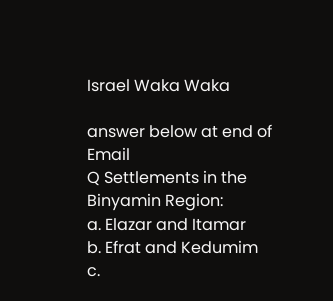Israel Waka Waka

answer below at end of Email
Q Settlements in the Binyamin Region:
a. Elazar and Itamar
b. Efrat and Kedumim
c.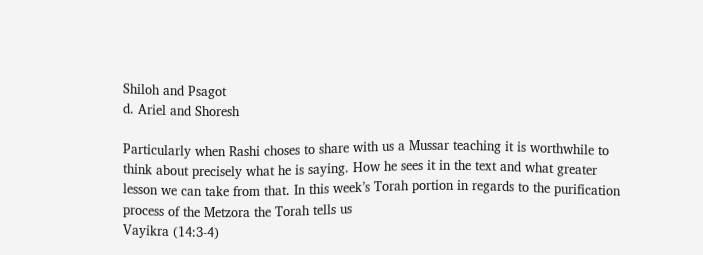Shiloh and Psagot
d. Ariel and Shoresh

Particularly when Rashi choses to share with us a Mussar teaching it is worthwhile to think about precisely what he is saying. How he sees it in the text and what greater lesson we can take from that. In this week’s Torah portion in regards to the purification process of the Metzora the Torah tells us
Vayikra (14:3-4)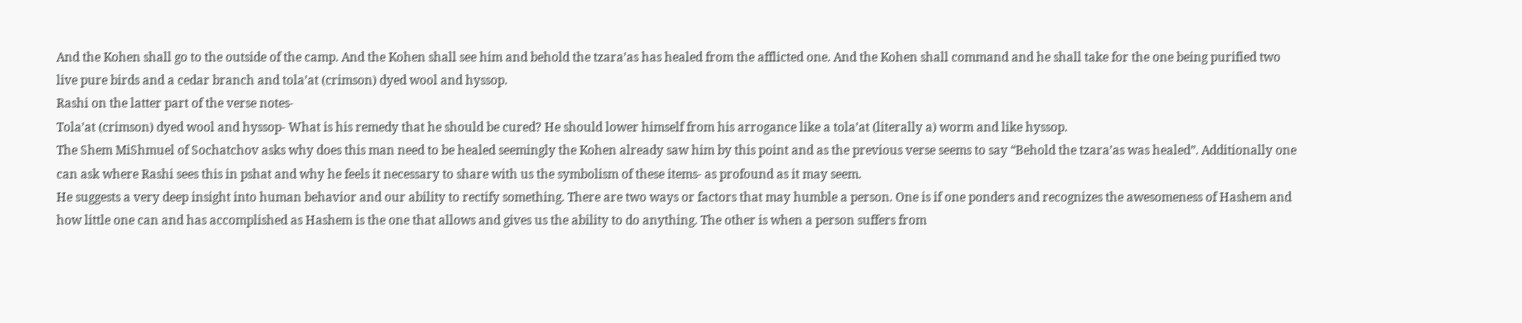And the Kohen shall go to the outside of the camp. And the Kohen shall see him and behold the tzara’as has healed from the afflicted one. And the Kohen shall command and he shall take for the one being purified two live pure birds and a cedar branch and tola’at (crimson) dyed wool and hyssop.
Rashi on the latter part of the verse notes-
Tola’at (crimson) dyed wool and hyssop- What is his remedy that he should be cured? He should lower himself from his arrogance like a tola’at (literally a) worm and like hyssop.
The Shem MiShmuel of Sochatchov asks why does this man need to be healed seemingly the Kohen already saw him by this point and as the previous verse seems to say “Behold the tzara’as was healed”. Additionally one can ask where Rashi sees this in pshat and why he feels it necessary to share with us the symbolism of these items- as profound as it may seem.
He suggests a very deep insight into human behavior and our ability to rectify something. There are two ways or factors that may humble a person. One is if one ponders and recognizes the awesomeness of Hashem and how little one can and has accomplished as Hashem is the one that allows and gives us the ability to do anything. The other is when a person suffers from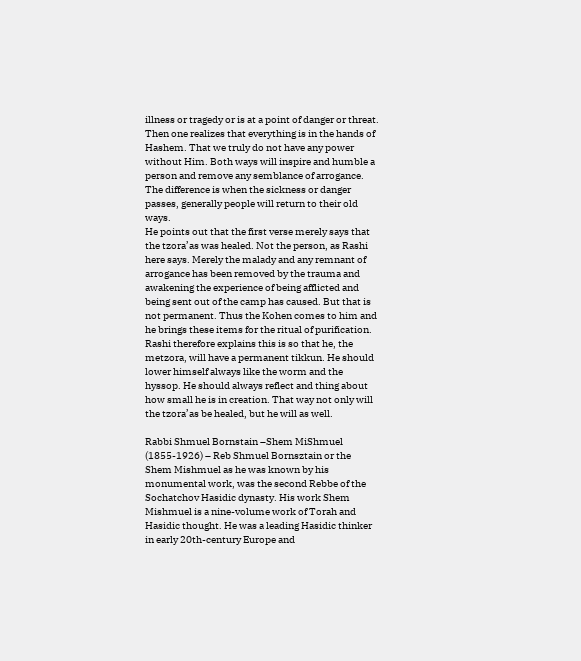illness or tragedy or is at a point of danger or threat. Then one realizes that everything is in the hands of Hashem. That we truly do not have any power without Him. Both ways will inspire and humble a person and remove any semblance of arrogance. The difference is when the sickness or danger passes, generally people will return to their old ways.
He points out that the first verse merely says that the tzora’as was healed. Not the person, as Rashi here says. Merely the malady and any remnant of arrogance has been removed by the trauma and awakening the experience of being afflicted and being sent out of the camp has caused. But that is not permanent. Thus the Kohen comes to him and he brings these items for the ritual of purification. Rashi therefore explains this is so that he, the metzora, will have a permanent tikkun. He should lower himself always like the worm and the hyssop. He should always reflect and thing about how small he is in creation. That way not only will the tzora’as be healed, but he will as well.

Rabbi Shmuel Bornstain –Shem MiShmuel (1855-1926) – Reb Shmuel Bornsztain or the Shem Mishmuel as he was known by his monumental work, was the second Rebbe of the Sochatchov Hasidic dynasty. His work Shem Mishmuel is a nine-volume work of Torah and Hasidic thought. He was a leading Hasidic thinker in early 20th-century Europe and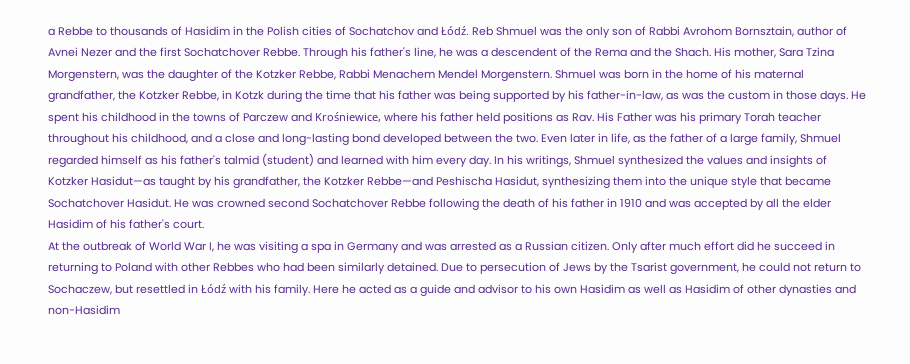a Rebbe to thousands of Hasidim in the Polish cities of Sochatchov and Łódź. Reb Shmuel was the only son of Rabbi Avrohom Bornsztain, author of Avnei Nezer and the first Sochatchover Rebbe. Through his father's line, he was a descendent of the Rema and the Shach. His mother, Sara Tzina Morgenstern, was the daughter of the Kotzker Rebbe, Rabbi Menachem Mendel Morgenstern. Shmuel was born in the home of his maternal grandfather, the Kotzker Rebbe, in Kotzk during the time that his father was being supported by his father-in-law, as was the custom in those days. He spent his childhood in the towns of Parczew and Krośniewice, where his father held positions as Rav. His Father was his primary Torah teacher throughout his childhood, and a close and long-lasting bond developed between the two. Even later in life, as the father of a large family, Shmuel regarded himself as his father's talmid (student) and learned with him every day. In his writings, Shmuel synthesized the values and insights of Kotzker Hasidut—as taught by his grandfather, the Kotzker Rebbe—and Peshischa Hasidut, synthesizing them into the unique style that became Sochatchover Hasidut. He was crowned second Sochatchover Rebbe following the death of his father in 1910 and was accepted by all the elder Hasidim of his father's court.
At the outbreak of World War I, he was visiting a spa in Germany and was arrested as a Russian citizen. Only after much effort did he succeed in returning to Poland with other Rebbes who had been similarly detained. Due to persecution of Jews by the Tsarist government, he could not return to Sochaczew, but resettled in Łódź with his family. Here he acted as a guide and advisor to his own Hasidim as well as Hasidim of other dynasties and non-Hasidim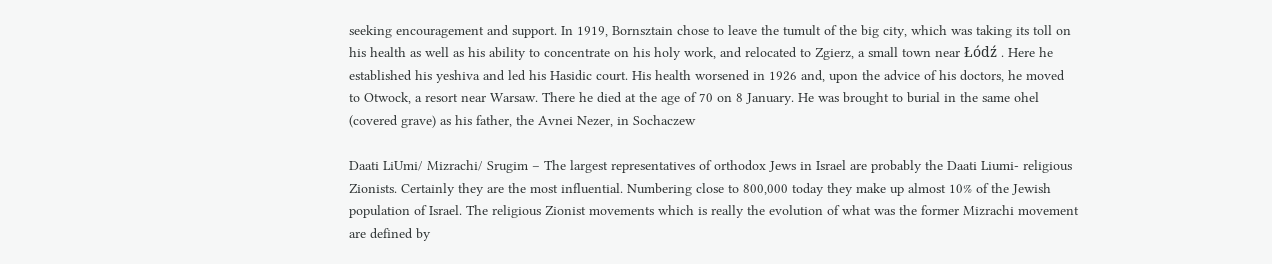seeking encouragement and support. In 1919, Bornsztain chose to leave the tumult of the big city, which was taking its toll on his health as well as his ability to concentrate on his holy work, and relocated to Zgierz, a small town near Łódź . Here he established his yeshiva and led his Hasidic court. His health worsened in 1926 and, upon the advice of his doctors, he moved to Otwock, a resort near Warsaw. There he died at the age of 70 on 8 January. He was brought to burial in the same ohel (covered grave) as his father, the Avnei Nezer, in Sochaczew

Daati LiUmi/ Mizrachi/ Srugim – The largest representatives of orthodox Jews in Israel are probably the Daati Liumi- religious Zionists. Certainly they are the most influential. Numbering close to 800,000 today they make up almost 10% of the Jewish population of Israel. The religious Zionist movements which is really the evolution of what was the former Mizrachi movement are defined by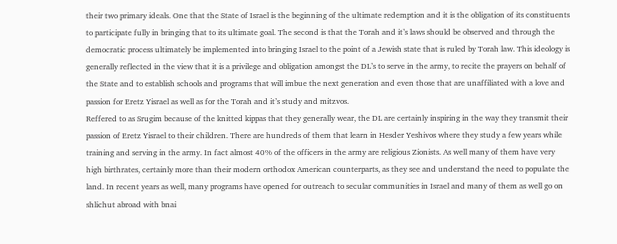their two primary ideals. One that the State of Israel is the beginning of the ultimate redemption and it is the obligation of its constituents to participate fully in bringing that to its ultimate goal. The second is that the Torah and it’s laws should be observed and through the democratic process ultimately be implemented into bringing Israel to the point of a Jewish state that is ruled by Torah law. This ideology is generally reflected in the view that it is a privilege and obligation amongst the DL’s to serve in the army, to recite the prayers on behalf of the State and to establish schools and programs that will imbue the next generation and even those that are unaffiliated with a love and passion for Eretz Yisrael as well as for the Torah and it’s study and mitzvos.
Reffered to as Srugim because of the knitted kippas that they generally wear, the DL are certainly inspiring in the way they transmit their passion of Eretz Yisrael to their children. There are hundreds of them that learn in Hesder Yeshivos where they study a few years while training and serving in the army. In fact almost 40% of the officers in the army are religious Zionists. As well many of them have very high birthrates, certainly more than their modern orthodox American counterparts, as they see and understand the need to populate the land. In recent years as well, many programs have opened for outreach to secular communities in Israel and many of them as well go on shlichut abroad with bnai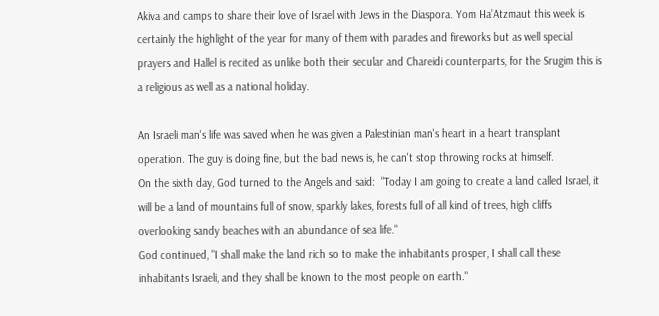Akiva and camps to share their love of Israel with Jews in the Diaspora. Yom Ha’Atzmaut this week is certainly the highlight of the year for many of them with parades and fireworks but as well special prayers and Hallel is recited as unlike both their secular and Chareidi counterparts, for the Srugim this is a religious as well as a national holiday.

An Israeli man's life was saved when he was given a Palestinian man's heart in a heart transplant operation. The guy is doing fine, but the bad news is, he can't stop throwing rocks at himself.
On the sixth day, God turned to the Angels and said:  "Today I am going to create a land called Israel, it will be a land of mountains full of snow, sparkly lakes, forests full of all kind of trees, high cliffs overlooking sandy beaches with an abundance of sea life."
God continued, "I shall make the land rich so to make the inhabitants prosper, I shall call these inhabitants Israeli, and they shall be known to the most people on earth."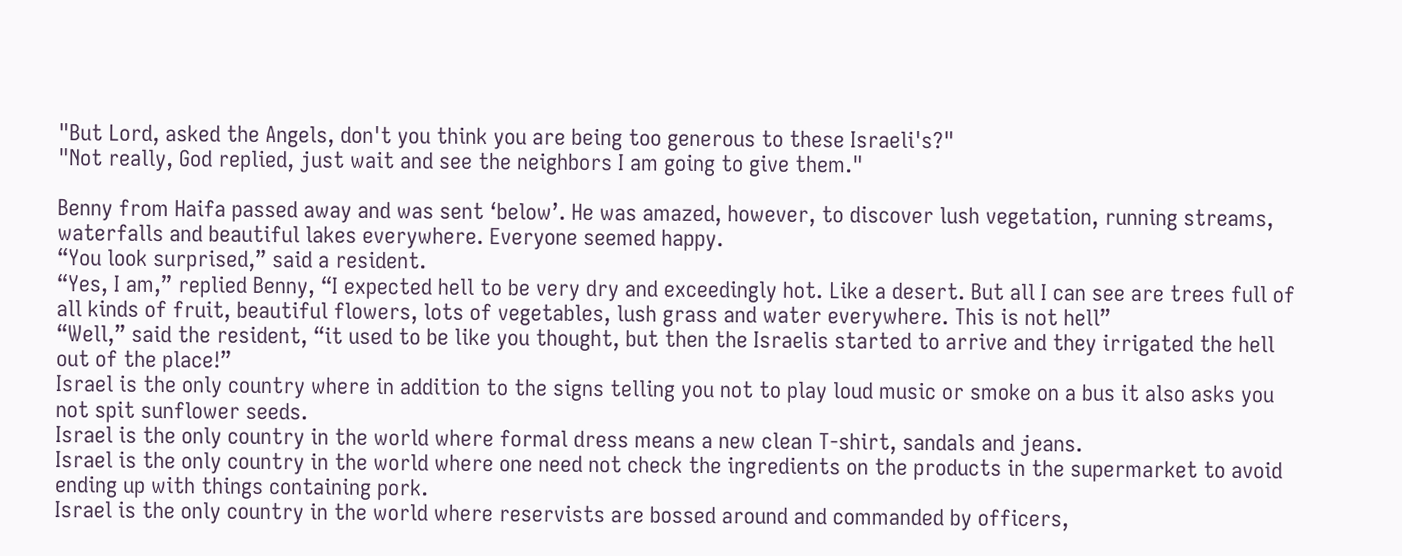"But Lord, asked the Angels, don't you think you are being too generous to these Israeli's?"
"Not really, God replied, just wait and see the neighbors I am going to give them."

Benny from Haifa passed away and was sent ‘below’. He was amazed, however, to discover lush vegetation, running streams, waterfalls and beautiful lakes everywhere. Everyone seemed happy.
“You look surprised,” said a resident.
“Yes, I am,” replied Benny, “I expected hell to be very dry and exceedingly hot. Like a desert. But all I can see are trees full of all kinds of fruit, beautiful flowers, lots of vegetables, lush grass and water everywhere. This is not hell”
“Well,” said the resident, “it used to be like you thought, but then the Israelis started to arrive and they irrigated the hell out of the place!”
Israel is the only country where in addition to the signs telling you not to play loud music or smoke on a bus it also asks you not spit sunflower seeds.
Israel is the only country in the world where formal dress means a new clean T-shirt, sandals and jeans.
Israel is the only country in the world where one need not check the ingredients on the products in the supermarket to avoid ending up with things containing pork.
Israel is the only country in the world where reservists are bossed around and commanded by officers,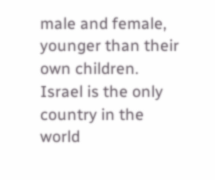male and female, younger than their own children.
Israel is the only country in the world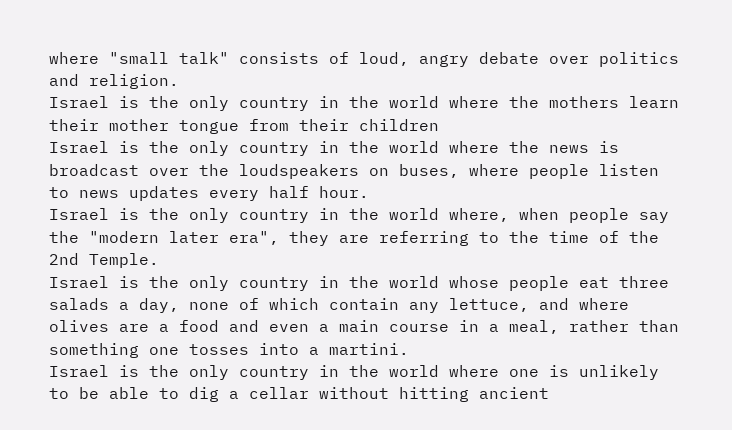where "small talk" consists of loud, angry debate over politics and religion.
Israel is the only country in the world where the mothers learn their mother tongue from their children
Israel is the only country in the world where the news is broadcast over the loudspeakers on buses, where people listen to news updates every half hour.
Israel is the only country in the world where, when people say the "modern later era", they are referring to the time of the 2nd Temple.
Israel is the only country in the world whose people eat three salads a day, none of which contain any lettuce, and where olives are a food and even a main course in a meal, rather than something one tosses into a martini.
Israel is the only country in the world where one is unlikely to be able to dig a cellar without hitting ancient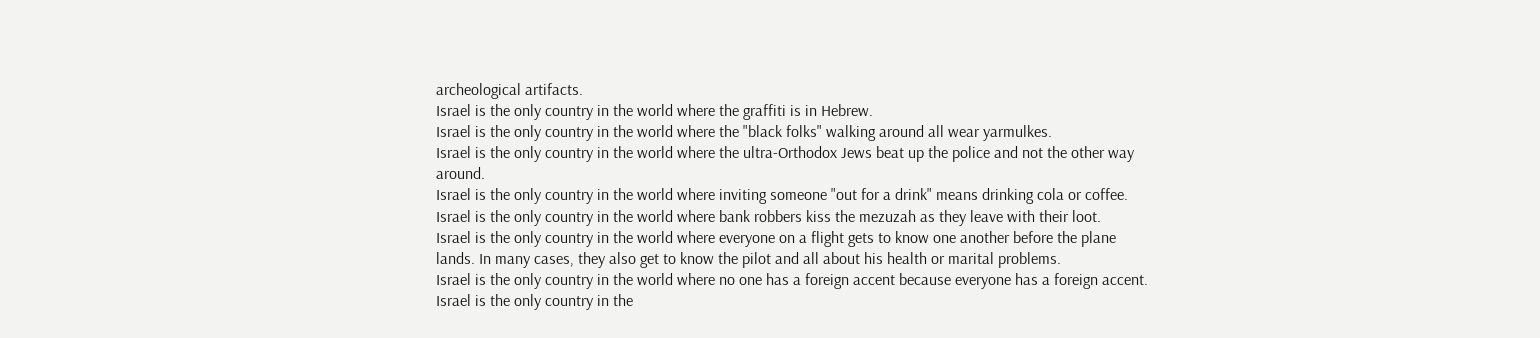archeological artifacts.
Israel is the only country in the world where the graffiti is in Hebrew.
Israel is the only country in the world where the "black folks" walking around all wear yarmulkes.
Israel is the only country in the world where the ultra-Orthodox Jews beat up the police and not the other way around.
Israel is the only country in the world where inviting someone "out for a drink" means drinking cola or coffee.
Israel is the only country in the world where bank robbers kiss the mezuzah as they leave with their loot.
Israel is the only country in the world where everyone on a flight gets to know one another before the plane lands. In many cases, they also get to know the pilot and all about his health or marital problems.
Israel is the only country in the world where no one has a foreign accent because everyone has a foreign accent.
Israel is the only country in the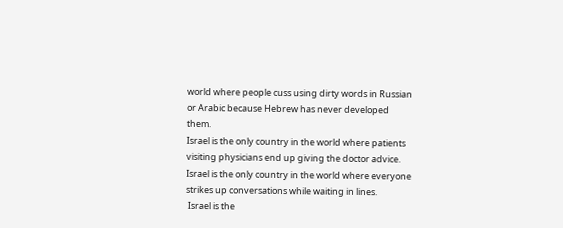world where people cuss using dirty words in Russian or Arabic because Hebrew has never developed them.
Israel is the only country in the world where patients visiting physicians end up giving the doctor advice.
Israel is the only country in the world where everyone strikes up conversations while waiting in lines.
 Israel is the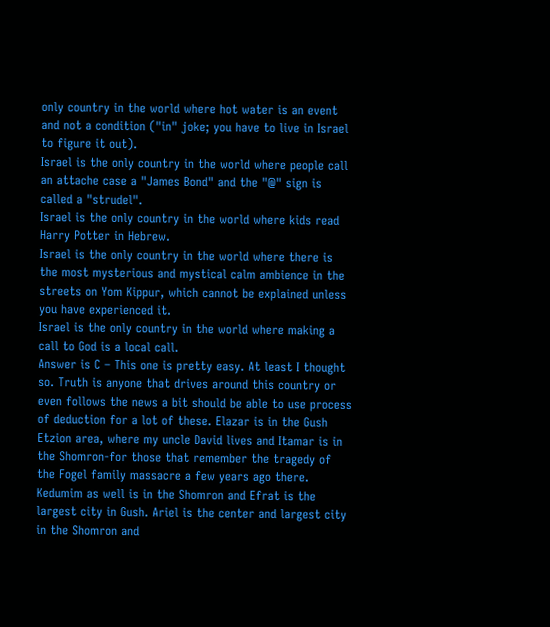only country in the world where hot water is an event and not a condition ("in" joke; you have to live in Israel to figure it out).
Israel is the only country in the world where people call an attache case a "James Bond" and the "@" sign is called a "strudel".
Israel is the only country in the world where kids read Harry Potter in Hebrew.
Israel is the only country in the world where there is the most mysterious and mystical calm ambience in the streets on Yom Kippur, which cannot be explained unless you have experienced it.
Israel is the only country in the world where making a call to God is a local call.
Answer is C – This one is pretty easy. At least I thought so. Truth is anyone that drives around this country or even follows the news a bit should be able to use process of deduction for a lot of these. Elazar is in the Gush Etzion area, where my uncle David lives and Itamar is in the Shomron-for those that remember the tragedy of the Fogel family massacre a few years ago there. Kedumim as well is in the Shomron and Efrat is the largest city in Gush. Ariel is the center and largest city in the Shomron and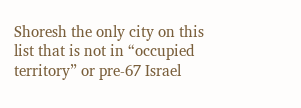Shoresh the only city on this list that is not in “occupied territory” or pre-67 Israel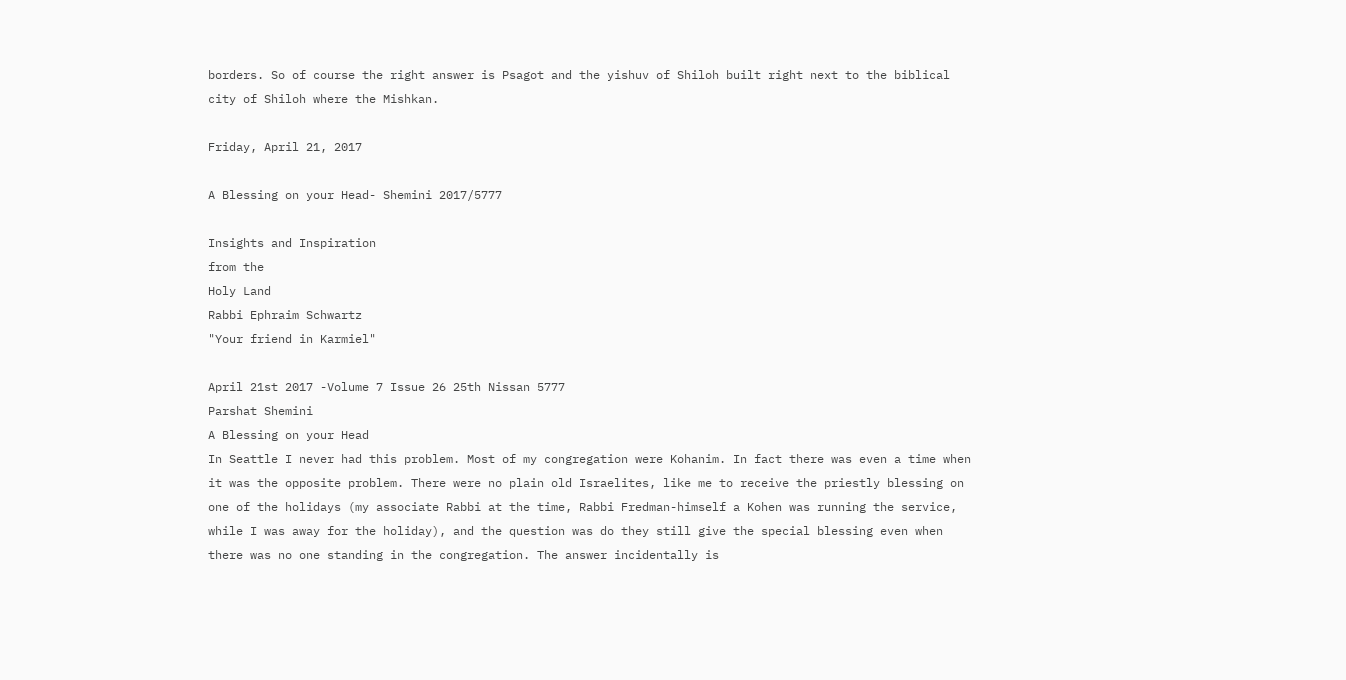borders. So of course the right answer is Psagot and the yishuv of Shiloh built right next to the biblical city of Shiloh where the Mishkan.

Friday, April 21, 2017

A Blessing on your Head- Shemini 2017/5777

Insights and Inspiration
from the
Holy Land
Rabbi Ephraim Schwartz
"Your friend in Karmiel"

April 21st 2017 -Volume 7 Issue 26 25th Nissan 5777
Parshat Shemini
A Blessing on your Head
In Seattle I never had this problem. Most of my congregation were Kohanim. In fact there was even a time when it was the opposite problem. There were no plain old Israelites, like me to receive the priestly blessing on one of the holidays (my associate Rabbi at the time, Rabbi Fredman-himself a Kohen was running the service, while I was away for the holiday), and the question was do they still give the special blessing even when there was no one standing in the congregation. The answer incidentally is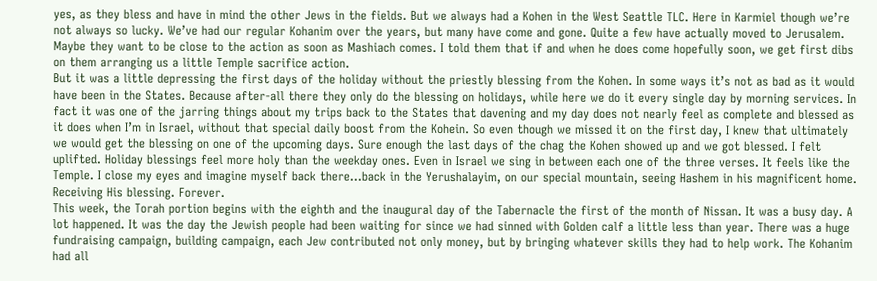yes, as they bless and have in mind the other Jews in the fields. But we always had a Kohen in the West Seattle TLC. Here in Karmiel though we’re not always so lucky. We’ve had our regular Kohanim over the years, but many have come and gone. Quite a few have actually moved to Jerusalem. Maybe they want to be close to the action as soon as Mashiach comes. I told them that if and when he does come hopefully soon, we get first dibs on them arranging us a little Temple sacrifice action.
But it was a little depressing the first days of the holiday without the priestly blessing from the Kohen. In some ways it’s not as bad as it would have been in the States. Because after-all there they only do the blessing on holidays, while here we do it every single day by morning services. In fact it was one of the jarring things about my trips back to the States that davening and my day does not nearly feel as complete and blessed as it does when I’m in Israel, without that special daily boost from the Kohein. So even though we missed it on the first day, I knew that ultimately we would get the blessing on one of the upcoming days. Sure enough the last days of the chag the Kohen showed up and we got blessed. I felt uplifted. Holiday blessings feel more holy than the weekday ones. Even in Israel we sing in between each one of the three verses. It feels like the Temple. I close my eyes and imagine myself back there…back in the Yerushalayim, on our special mountain, seeing Hashem in his magnificent home. Receiving His blessing. Forever.
This week, the Torah portion begins with the eighth and the inaugural day of the Tabernacle the first of the month of Nissan. It was a busy day. A lot happened. It was the day the Jewish people had been waiting for since we had sinned with Golden calf a little less than year. There was a huge fundraising campaign, building campaign, each Jew contributed not only money, but by bringing whatever skills they had to help work. The Kohanim had all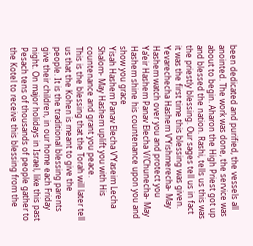been dedicated and purified, the vessels all anointed. The work was done, the service was about to begin. Aharon the High Priest got up and blessed the nation. Rashi, tells us this was the priestly blessing. Our sages tell us in fact it was the first time this blessing was given.
Yevarechecha Hashem V’Yishmerecha- May Hashem watch over you and protect you
Ya’eir Hashem Panav Elecha Vi’Chunecha- May Hashem shine his countenance upon you and show you grace
Yisah Hashem Panav Elecha V’Yaseim Lecha Shalom- May Hashem uplift you with His countenance and grant you peace.
This is the blessing that the Torah will later tell us that the Kohen is meant to give the people. It is the traditional blessing parents give their children, in our home each Friday night. On major holidays in Israel, like this past Pesach tens of thousands of people gather to the Kotel to receive this blessing from the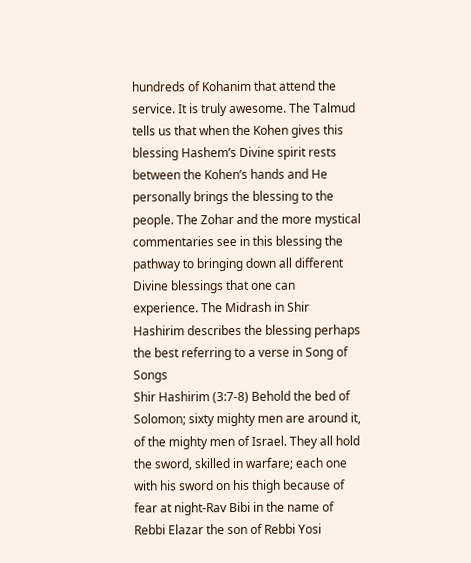hundreds of Kohanim that attend the service. It is truly awesome. The Talmud tells us that when the Kohen gives this blessing Hashem’s Divine spirit rests between the Kohen’s hands and He personally brings the blessing to the people. The Zohar and the more mystical commentaries see in this blessing the pathway to bringing down all different Divine blessings that one can experience. The Midrash in Shir Hashirim describes the blessing perhaps the best referring to a verse in Song of Songs
Shir Hashirim (3:7-8) Behold the bed of Solomon; sixty mighty men are around it, of the mighty men of Israel. They all hold the sword, skilled in warfare; each one with his sword on his thigh because of fear at night-Rav Bibi in the name of Rebbi Elazar the son of Rebbi Yosi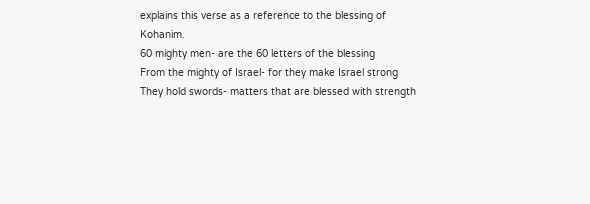explains this verse as a reference to the blessing of Kohanim.
60 mighty men- are the 60 letters of the blessing
From the mighty of Israel- for they make Israel strong
They hold swords- matters that are blessed with strength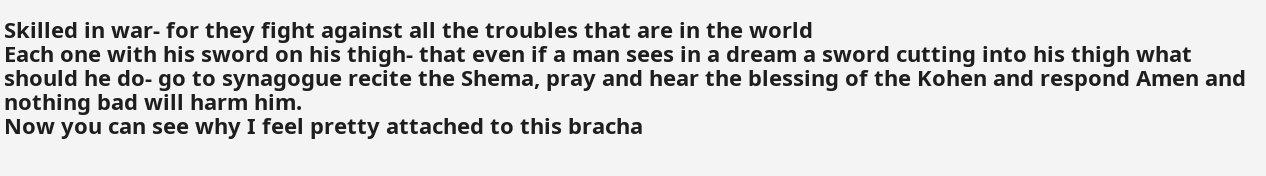Skilled in war- for they fight against all the troubles that are in the world
Each one with his sword on his thigh- that even if a man sees in a dream a sword cutting into his thigh what should he do- go to synagogue recite the Shema, pray and hear the blessing of the Kohen and respond Amen and nothing bad will harm him.
Now you can see why I feel pretty attached to this bracha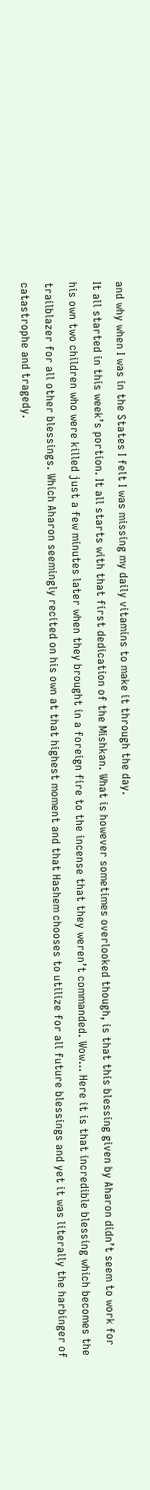and why when I was in the States I felt I was missing my daily vitamins to make it through the day.
It all started in this week’s portion. It all starts with that first dedication of the Mishkan. What is however sometimes overlooked though, is that this blessing given by Aharon didn’t seem to work for his own two children who were killed just a few minutes later when they brought in a foreign fire to the incense that they weren’t commanded. Wow… Here it is that incredible blessing which becomes the trailblazer for all other blessings. Which Aharon seemingly recited on his own at that highest moment and that Hashem chooses to utilize for all future blessings and yet it was literally the harbinger of catastrophe and tragedy.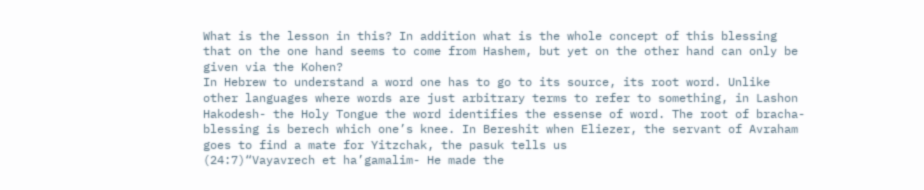What is the lesson in this? In addition what is the whole concept of this blessing that on the one hand seems to come from Hashem, but yet on the other hand can only be given via the Kohen?
In Hebrew to understand a word one has to go to its source, its root word. Unlike other languages where words are just arbitrary terms to refer to something, in Lashon Hakodesh- the Holy Tongue the word identifies the essense of word. The root of bracha- blessing is berech which one’s knee. In Bereshit when Eliezer, the servant of Avraham goes to find a mate for Yitzchak, the pasuk tells us
(24:7)“Vayavrech et ha’gamalim- He made the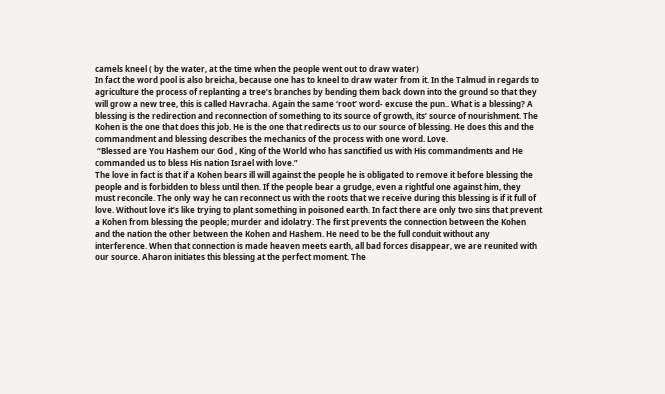camels kneel ( by the water, at the time when the people went out to draw water)
In fact the word pool is also breicha, because one has to kneel to draw water from it. In the Talmud in regards to agriculture the process of replanting a tree’s branches by bending them back down into the ground so that they will grow a new tree, this is called Havracha. Again the same ‘root’ word- excuse the pun.. What is a blessing? A blessing is the redirection and reconnection of something to its source of growth, its’ source of nourishment. The Kohen is the one that does this job. He is the one that redirects us to our source of blessing. He does this and the commandment and blessing describes the mechanics of the process with one word. Love.
 “Blessed are You Hashem our God , King of the World who has sanctified us with His commandments and He commanded us to bless His nation Israel with love.”
The love in fact is that if a Kohen bears ill will against the people he is obligated to remove it before blessing the people and is forbidden to bless until then. If the people bear a grudge, even a rightful one against him, they must reconcile. The only way he can reconnect us with the roots that we receive during this blessing is if it full of love. Without love it’s like trying to plant something in poisoned earth. In fact there are only two sins that prevent a Kohen from blessing the people; murder and idolatry. The first prevents the connection between the Kohen and the nation the other between the Kohen and Hashem. He need to be the full conduit without any interference. When that connection is made heaven meets earth, all bad forces disappear, we are reunited with our source. Aharon initiates this blessing at the perfect moment. The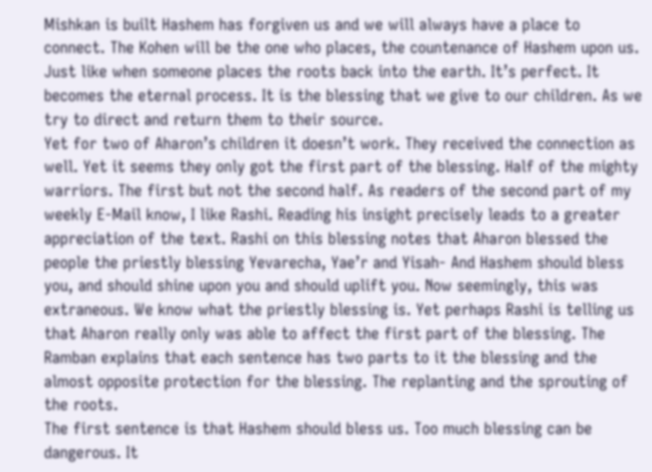Mishkan is built Hashem has forgiven us and we will always have a place to connect. The Kohen will be the one who places, the countenance of Hashem upon us. Just like when someone places the roots back into the earth. It’s perfect. It becomes the eternal process. It is the blessing that we give to our children. As we try to direct and return them to their source.
Yet for two of Aharon’s children it doesn’t work. They received the connection as well. Yet it seems they only got the first part of the blessing. Half of the mighty warriors. The first but not the second half. As readers of the second part of my weekly E-Mail know, I like Rashi. Reading his insight precisely leads to a greater appreciation of the text. Rashi on this blessing notes that Aharon blessed the people the priestly blessing Yevarecha, Yae’r and Yisah- And Hashem should bless you, and should shine upon you and should uplift you. Now seemingly, this was extraneous. We know what the priestly blessing is. Yet perhaps Rashi is telling us that Aharon really only was able to affect the first part of the blessing. The Ramban explains that each sentence has two parts to it the blessing and the almost opposite protection for the blessing. The replanting and the sprouting of the roots.
The first sentence is that Hashem should bless us. Too much blessing can be dangerous. It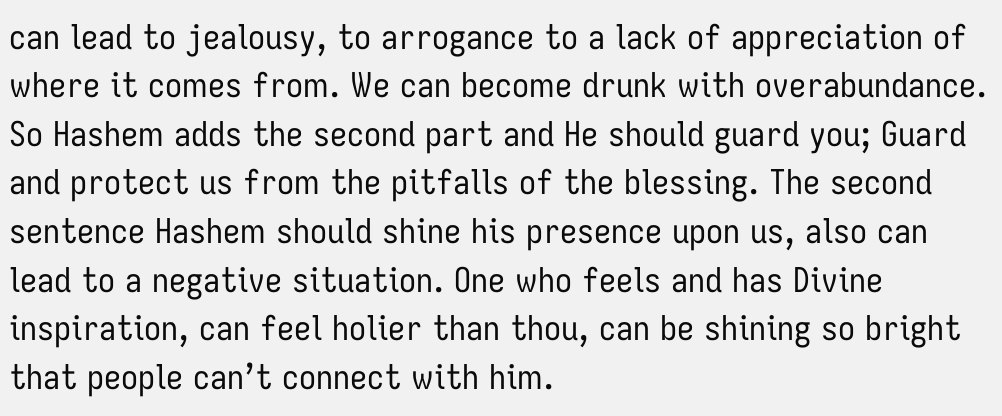can lead to jealousy, to arrogance to a lack of appreciation of where it comes from. We can become drunk with overabundance. So Hashem adds the second part and He should guard you; Guard and protect us from the pitfalls of the blessing. The second sentence Hashem should shine his presence upon us, also can lead to a negative situation. One who feels and has Divine inspiration, can feel holier than thou, can be shining so bright that people can’t connect with him.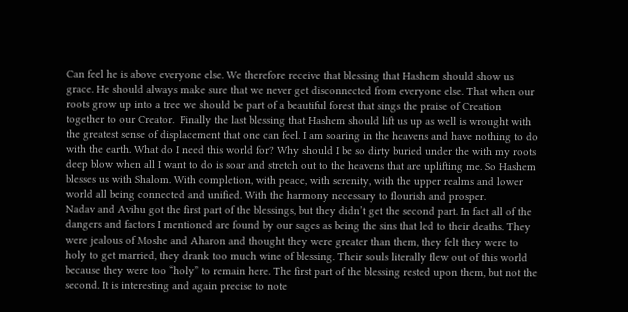Can feel he is above everyone else. We therefore receive that blessing that Hashem should show us grace. He should always make sure that we never get disconnected from everyone else. That when our roots grow up into a tree we should be part of a beautiful forest that sings the praise of Creation together to our Creator.  Finally the last blessing that Hashem should lift us up as well is wrought with the greatest sense of displacement that one can feel. I am soaring in the heavens and have nothing to do with the earth. What do I need this world for? Why should I be so dirty buried under the with my roots deep blow when all I want to do is soar and stretch out to the heavens that are uplifting me. So Hashem blesses us with Shalom. With completion, with peace, with serenity, with the upper realms and lower world all being connected and unified. With the harmony necessary to flourish and prosper.
Nadav and Avihu got the first part of the blessings, but they didn’t get the second part. In fact all of the dangers and factors I mentioned are found by our sages as being the sins that led to their deaths. They were jealous of Moshe and Aharon and thought they were greater than them, they felt they were to holy to get married, they drank too much wine of blessing. Their souls literally flew out of this world because they were too “holy” to remain here. The first part of the blessing rested upon them, but not the second. It is interesting and again precise to note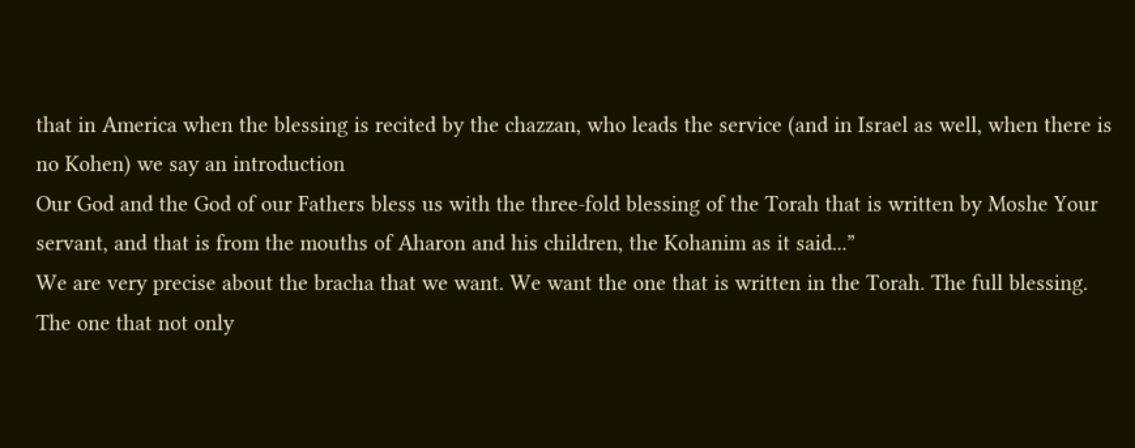that in America when the blessing is recited by the chazzan, who leads the service (and in Israel as well, when there is no Kohen) we say an introduction
Our God and the God of our Fathers bless us with the three-fold blessing of the Torah that is written by Moshe Your servant, and that is from the mouths of Aharon and his children, the Kohanim as it said...”
We are very precise about the bracha that we want. We want the one that is written in the Torah. The full blessing. The one that not only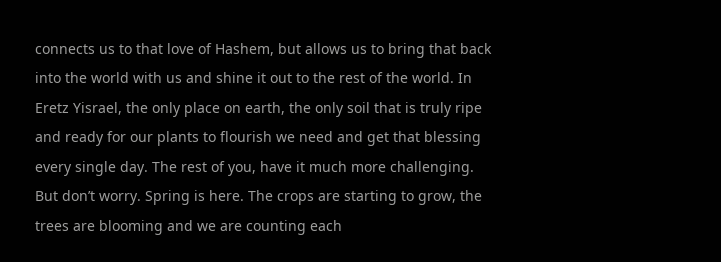connects us to that love of Hashem, but allows us to bring that back into the world with us and shine it out to the rest of the world. In Eretz Yisrael, the only place on earth, the only soil that is truly ripe and ready for our plants to flourish we need and get that blessing every single day. The rest of you, have it much more challenging. But don’t worry. Spring is here. The crops are starting to grow, the trees are blooming and we are counting each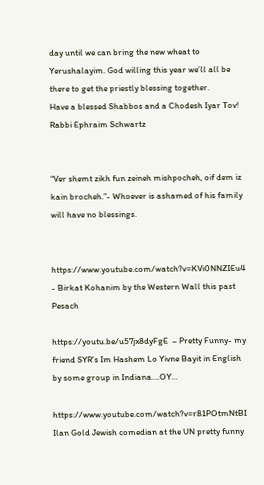day until we can bring the new wheat to Yerushalayim. God willing this year we’ll all be there to get the priestly blessing together.
Have a blessed Shabbos and a Chodesh Iyar Tov!
Rabbi Ephraim Schwartz


“Ver shemt zikh fun zeineh mishpocheh, oif dem iz kain brocheh.”- Whoever is ashamed of his family will have no blessings.


https://www.youtube.com/watch?v=KVi0NNZIEu4   - Birkat Kohanim by the Western Wall this past Pesach

https://youtu.be/u57jx8dyFgE  – Pretty Funny- my friend SYR’s Im Hashem Lo Yivne Bayit in English by some group in Indiana….OY…

https://www.youtube.com/watch?v=r81POtmNtBI Ilan Gold Jewish comedian at the UN pretty funny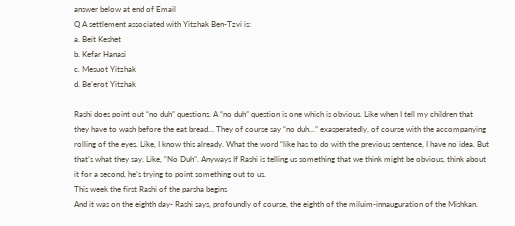answer below at end of Email
Q A settlement associated with Yitzhak Ben-Tzvi is:
a. Beit Keshet
b. Kefar Hanasi
c. Mesuot Yitzhak
d. Be’erot Yitzhak

Rashi does point out “no duh” questions. A “no duh” question is one which is obvious. Like when I tell my children that they have to wash before the eat bread… They of course say “no duh…” exasperatedly, of course with the accompanying rolling of the eyes. Like, I know this already. What the word “like has to do with the previous sentence, I have no idea. But that’s what they say. Like, “No Duh”. Anyways If Rashi is telling us something that we think might be obvious, think about it for a second, he’s trying to point something out to us.
This week the first Rashi of the parsha begins
And it was on the eighth day- Rashi says, profoundly of course, the eighth of the miluim-innauguration of the Mishkan.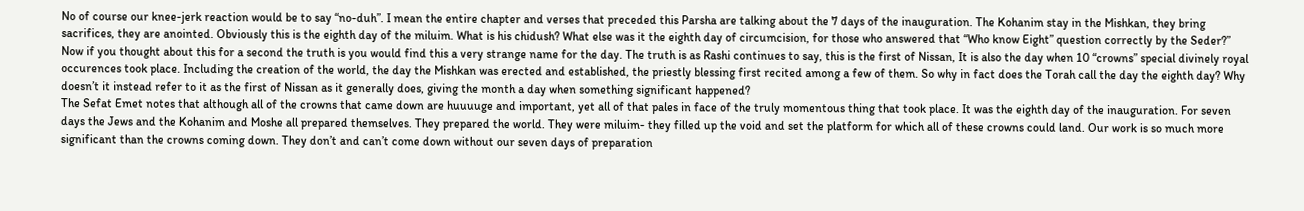No of course our knee-jerk reaction would be to say “no-duh”. I mean the entire chapter and verses that preceded this Parsha are talking about the 7 days of the inauguration. The Kohanim stay in the Mishkan, they bring sacrifices, they are anointed. Obviously this is the eighth day of the miluim. What is his chidush? What else was it the eighth day of circumcision, for those who answered that “Who know Eight” question correctly by the Seder?”
Now if you thought about this for a second the truth is you would find this a very strange name for the day. The truth is as Rashi continues to say, this is the first of Nissan, It is also the day when 10 “crowns” special divinely royal occurences took place. Including the creation of the world, the day the Mishkan was erected and established, the priestly blessing first recited among a few of them. So why in fact does the Torah call the day the eighth day? Why doesn’t it instead refer to it as the first of Nissan as it generally does, giving the month a day when something significant happened?
The Sefat Emet notes that although all of the crowns that came down are huuuuge and important, yet all of that pales in face of the truly momentous thing that took place. It was the eighth day of the inauguration. For seven days the Jews and the Kohanim and Moshe all prepared themselves. They prepared the world. They were miluim- they filled up the void and set the platform for which all of these crowns could land. Our work is so much more significant than the crowns coming down. They don’t and can’t come down without our seven days of preparation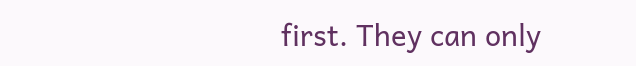first. They can only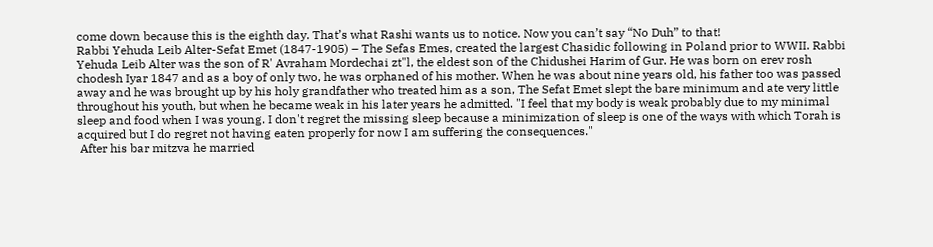come down because this is the eighth day. That’s what Rashi wants us to notice. Now you can’t say “No Duh” to that!
Rabbi Yehuda Leib Alter-Sefat Emet (1847-1905) – The Sefas Emes, created the largest Chasidic following in Poland prior to WWII. Rabbi Yehuda Leib Alter was the son of R' Avraham Mordechai zt"l, the eldest son of the Chidushei Harim of Gur. He was born on erev rosh chodesh Iyar 1847 and as a boy of only two, he was orphaned of his mother. When he was about nine years old, his father too was passed away and he was brought up by his holy grandfather who treated him as a son, The Sefat Emet slept the bare minimum and ate very little throughout his youth, but when he became weak in his later years he admitted. "I feel that my body is weak probably due to my minimal sleep and food when I was young. I don't regret the missing sleep because a minimization of sleep is one of the ways with which Torah is acquired but I do regret not having eaten properly for now I am suffering the consequences."
 After his bar mitzva he married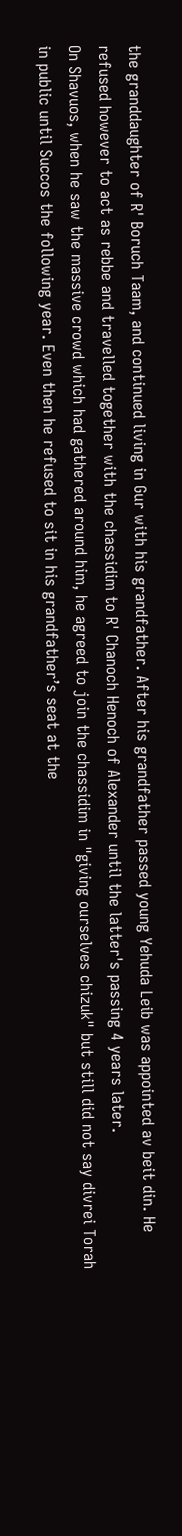the granddaughter of R' Boruch Taam, and continued living in Gur with his grandfather. After his grandfather passed young Yehuda Leib was appointed av beit din. He refused however to act as rebbe and travelled together with the chassidim to R' Chanoch Henoch of Alexander until the latter's passing 4 years later.
On Shavuos, when he saw the massive crowd which had gathered around him, he agreed to join the chassidim in "giving ourselves chizuk" but still did not say divrei Torah in public until Succos the following year. Even then he refused to sit in his grandfather’s seat at the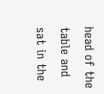head of the table and sat in the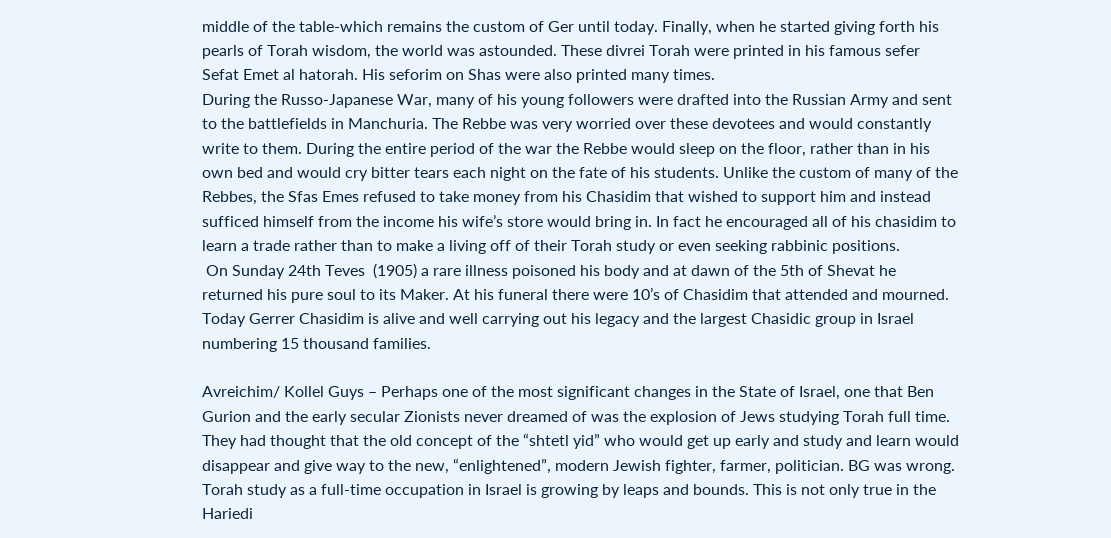middle of the table-which remains the custom of Ger until today. Finally, when he started giving forth his pearls of Torah wisdom, the world was astounded. These divrei Torah were printed in his famous sefer Sefat Emet al hatorah. His seforim on Shas were also printed many times.
During the Russo-Japanese War, many of his young followers were drafted into the Russian Army and sent to the battlefields in Manchuria. The Rebbe was very worried over these devotees and would constantly write to them. During the entire period of the war the Rebbe would sleep on the floor, rather than in his own bed and would cry bitter tears each night on the fate of his students. Unlike the custom of many of the Rebbes, the Sfas Emes refused to take money from his Chasidim that wished to support him and instead sufficed himself from the income his wife’s store would bring in. In fact he encouraged all of his chasidim to learn a trade rather than to make a living off of their Torah study or even seeking rabbinic positions.
 On Sunday 24th Teves  (1905) a rare illness poisoned his body and at dawn of the 5th of Shevat he returned his pure soul to its Maker. At his funeral there were 10’s of Chasidim that attended and mourned. Today Gerrer Chasidim is alive and well carrying out his legacy and the largest Chasidic group in Israel numbering 15 thousand families.

Avreichim/ Kollel Guys – Perhaps one of the most significant changes in the State of Israel, one that Ben Gurion and the early secular Zionists never dreamed of was the explosion of Jews studying Torah full time. They had thought that the old concept of the “shtetl yid” who would get up early and study and learn would disappear and give way to the new, “enlightened”, modern Jewish fighter, farmer, politician. BG was wrong. Torah study as a full-time occupation in Israel is growing by leaps and bounds. This is not only true in the Hariedi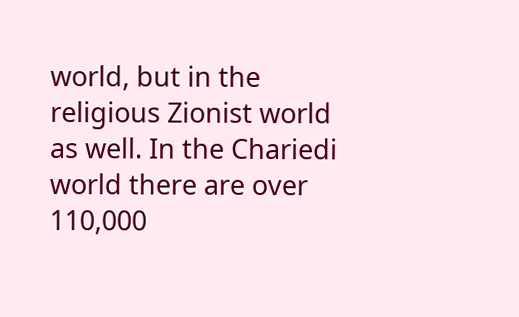world, but in the religious Zionist world as well. In the Chariedi world there are over 110,000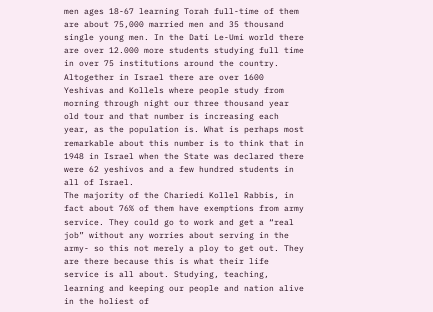men ages 18-67 learning Torah full-time of them are about 75,000 married men and 35 thousand single young men. In the Dati Le-Umi world there are over 12.000 more students studying full time in over 75 institutions around the country. Altogether in Israel there are over 1600 Yeshivas and Kollels where people study from morning through night our three thousand year old tour and that number is increasing each year, as the population is. What is perhaps most remarkable about this number is to think that in 1948 in Israel when the State was declared there were 62 yeshivos and a few hundred students in all of Israel.
The majority of the Chariedi Kollel Rabbis, in fact about 76% of them have exemptions from army service. They could go to work and get a “real job” without any worries about serving in the army- so this not merely a ploy to get out. They are there because this is what their life service is all about. Studying, teaching, learning and keeping our people and nation alive in the holiest of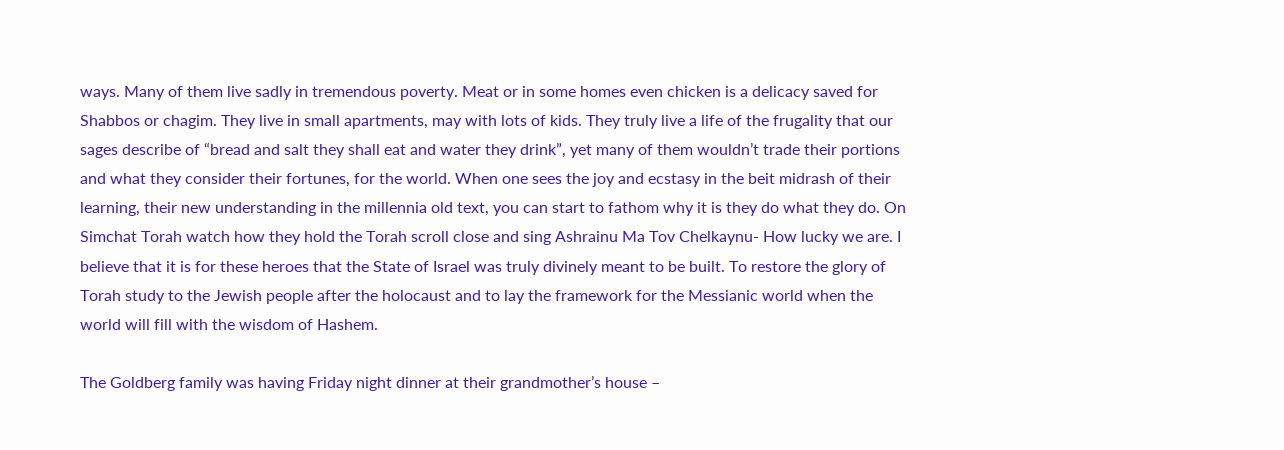ways. Many of them live sadly in tremendous poverty. Meat or in some homes even chicken is a delicacy saved for Shabbos or chagim. They live in small apartments, may with lots of kids. They truly live a life of the frugality that our sages describe of “bread and salt they shall eat and water they drink”, yet many of them wouldn’t trade their portions and what they consider their fortunes, for the world. When one sees the joy and ecstasy in the beit midrash of their learning, their new understanding in the millennia old text, you can start to fathom why it is they do what they do. On Simchat Torah watch how they hold the Torah scroll close and sing Ashrainu Ma Tov Chelkaynu- How lucky we are. I believe that it is for these heroes that the State of Israel was truly divinely meant to be built. To restore the glory of Torah study to the Jewish people after the holocaust and to lay the framework for the Messianic world when the world will fill with the wisdom of Hashem.

The Goldberg family was having Friday night dinner at their grandmother’s house –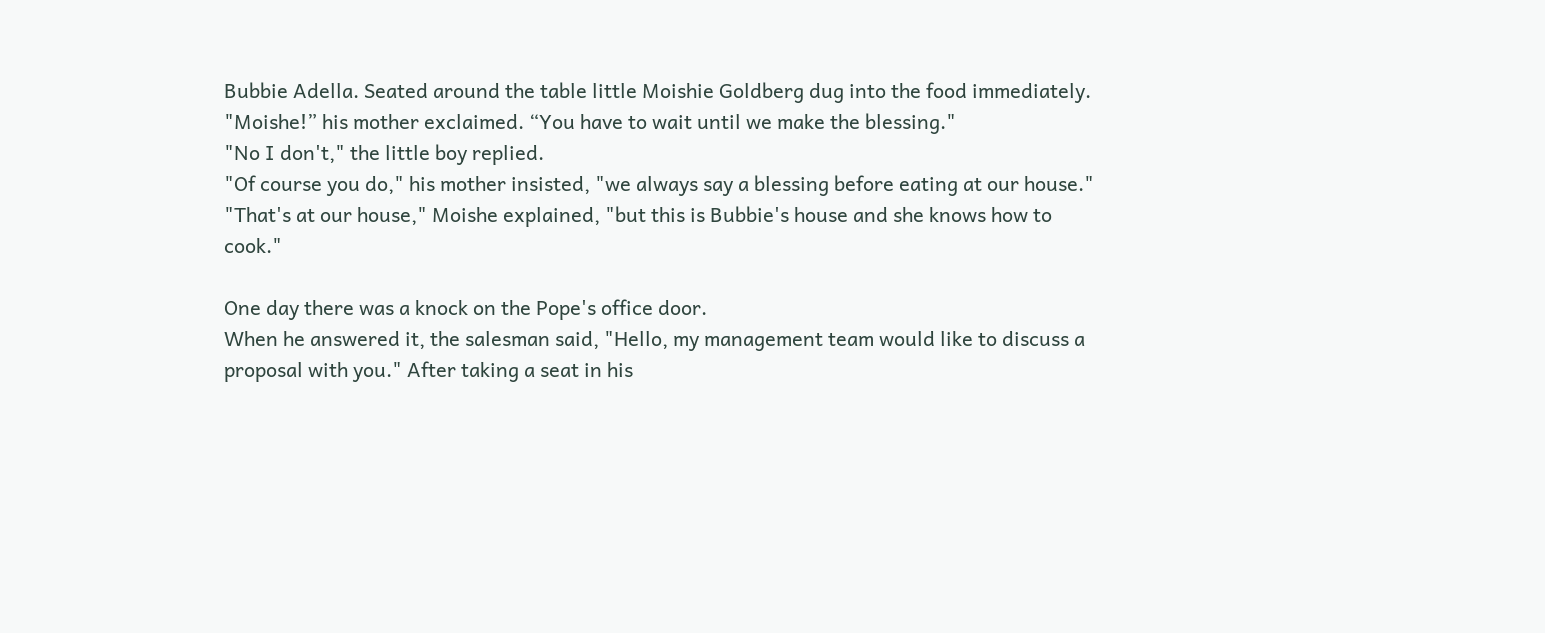Bubbie Adella. Seated around the table little Moishie Goldberg dug into the food immediately.
"Moishe!” his mother exclaimed. “You have to wait until we make the blessing."
"No I don't," the little boy replied.
"Of course you do," his mother insisted, "we always say a blessing before eating at our house."
"That's at our house," Moishe explained, "but this is Bubbie's house and she knows how to cook."

One day there was a knock on the Pope's office door.
When he answered it, the salesman said, "Hello, my management team would like to discuss a proposal with you." After taking a seat in his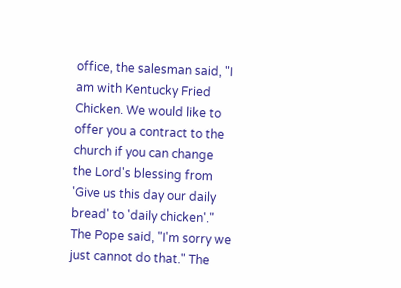office, the salesman said, "I am with Kentucky Fried Chicken. We would like to offer you a contract to the church if you can change the Lord's blessing from 'Give us this day our daily bread' to 'daily chicken'."
The Pope said, "I'm sorry we just cannot do that." The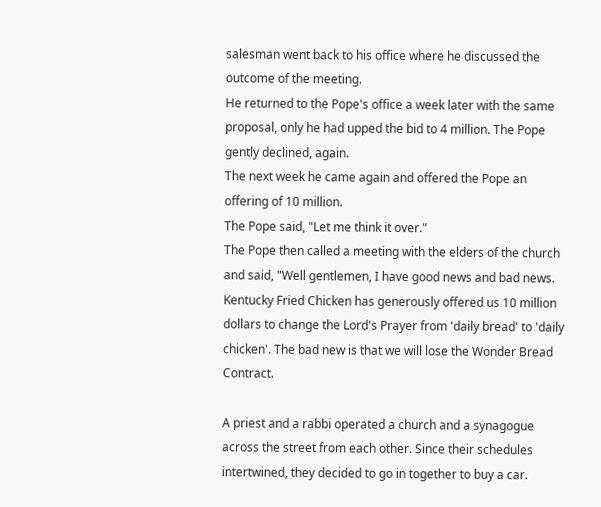salesman went back to his office where he discussed the outcome of the meeting.
He returned to the Pope's office a week later with the same proposal, only he had upped the bid to 4 million. The Pope gently declined, again.
The next week he came again and offered the Pope an offering of 10 million.
The Pope said, "Let me think it over."
The Pope then called a meeting with the elders of the church and said, "Well gentlemen, I have good news and bad news. Kentucky Fried Chicken has generously offered us 10 million dollars to change the Lord's Prayer from 'daily bread' to 'daily chicken'. The bad new is that we will lose the Wonder Bread Contract.

A priest and a rabbi operated a church and a synagogue across the street from each other. Since their schedules intertwined, they decided to go in together to buy a car.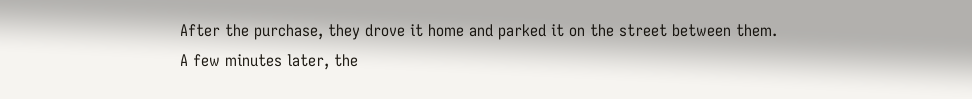After the purchase, they drove it home and parked it on the street between them.
A few minutes later, the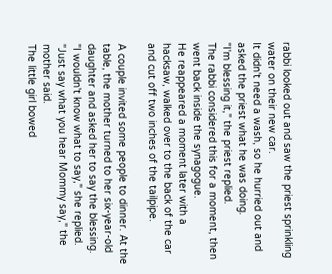rabbi looked out and saw the priest sprinkling water on their new car.
It didn't need a wash, so he hurried out and asked the priest what he was doing.
"I'm blessing it," the priest replied.
The rabbi considered this for a moment, then went back inside the synagogue.
He reappeared a moment later with a hacksaw, walked over to the back of the car and cut off two inches of the tailpipe.

A couple invited some people to dinner. At the table, the mother turned to her six-year-old daughter and asked her to say the blessing.
"I wouldn't know what to say," she replied.
"Just say what you hear Mommy say," the mother said.
The little girl bowed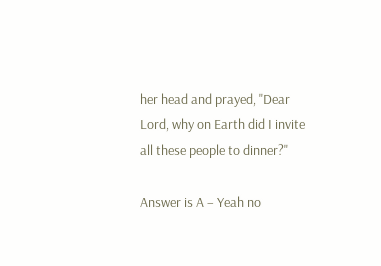her head and prayed, "Dear Lord, why on Earth did I invite all these people to dinner?"

Answer is A – Yeah no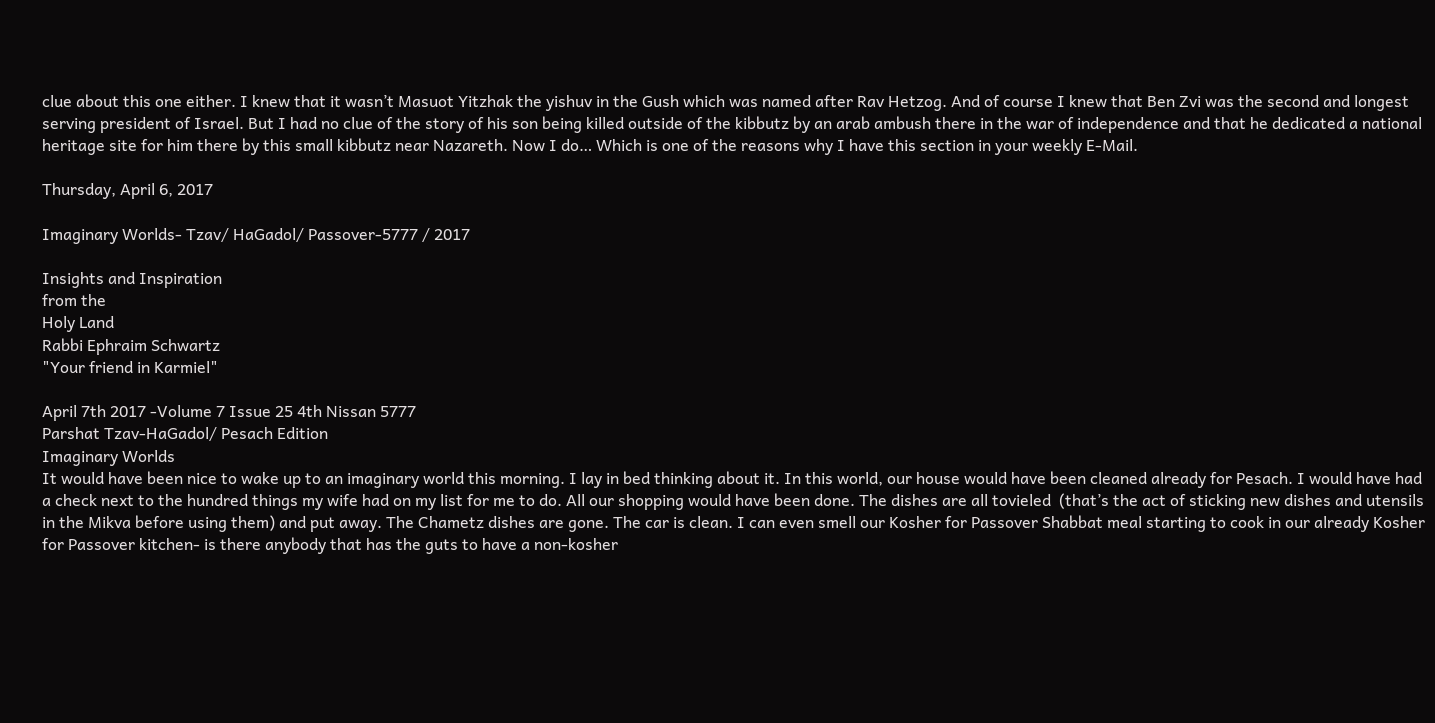clue about this one either. I knew that it wasn’t Masuot Yitzhak the yishuv in the Gush which was named after Rav Hetzog. And of course I knew that Ben Zvi was the second and longest serving president of Israel. But I had no clue of the story of his son being killed outside of the kibbutz by an arab ambush there in the war of independence and that he dedicated a national heritage site for him there by this small kibbutz near Nazareth. Now I do… Which is one of the reasons why I have this section in your weekly E-Mail.

Thursday, April 6, 2017

Imaginary Worlds- Tzav/ HaGadol/ Passover-5777 / 2017

Insights and Inspiration
from the
Holy Land
Rabbi Ephraim Schwartz
"Your friend in Karmiel"

April 7th 2017 -Volume 7 Issue 25 4th Nissan 5777
Parshat Tzav-HaGadol/ Pesach Edition
Imaginary Worlds
It would have been nice to wake up to an imaginary world this morning. I lay in bed thinking about it. In this world, our house would have been cleaned already for Pesach. I would have had a check next to the hundred things my wife had on my list for me to do. All our shopping would have been done. The dishes are all tovieled  (that’s the act of sticking new dishes and utensils in the Mikva before using them) and put away. The Chametz dishes are gone. The car is clean. I can even smell our Kosher for Passover Shabbat meal starting to cook in our already Kosher for Passover kitchen- is there anybody that has the guts to have a non-kosher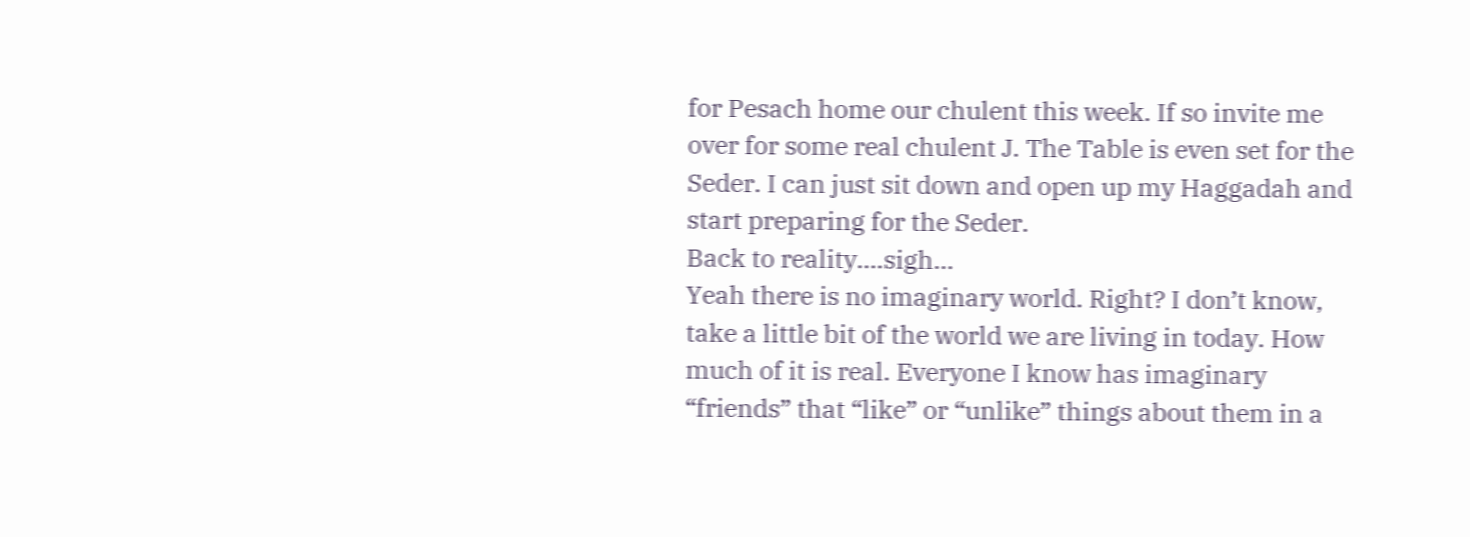for Pesach home our chulent this week. If so invite me over for some real chulent J. The Table is even set for the Seder. I can just sit down and open up my Haggadah and start preparing for the Seder.
Back to reality….sigh…
Yeah there is no imaginary world. Right? I don’t know, take a little bit of the world we are living in today. How much of it is real. Everyone I know has imaginary “friends” that “like” or “unlike” things about them in a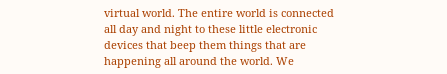virtual world. The entire world is connected all day and night to these little electronic devices that beep them things that are happening all around the world. We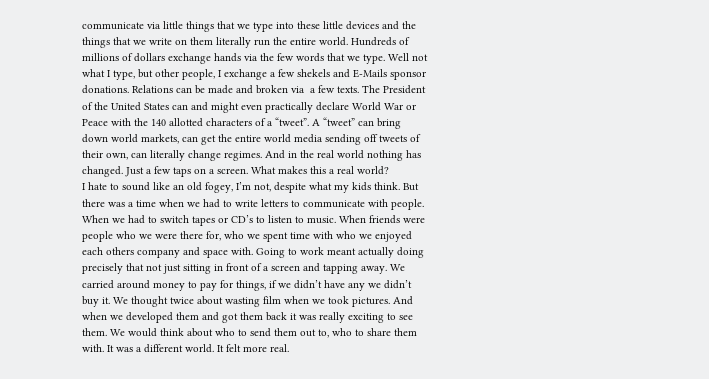communicate via little things that we type into these little devices and the things that we write on them literally run the entire world. Hundreds of millions of dollars exchange hands via the few words that we type. Well not what I type, but other people, I exchange a few shekels and E-Mails sponsor donations. Relations can be made and broken via  a few texts. The President of the United States can and might even practically declare World War or Peace with the 140 allotted characters of a “tweet”. A “tweet” can bring down world markets, can get the entire world media sending off tweets of their own, can literally change regimes. And in the real world nothing has changed. Just a few taps on a screen. What makes this a real world?
I hate to sound like an old fogey, I’m not, despite what my kids think. But there was a time when we had to write letters to communicate with people. When we had to switch tapes or CD’s to listen to music. When friends were people who we were there for, who we spent time with who we enjoyed each others company and space with. Going to work meant actually doing precisely that not just sitting in front of a screen and tapping away. We carried around money to pay for things, if we didn’t have any we didn’t buy it. We thought twice about wasting film when we took pictures. And when we developed them and got them back it was really exciting to see them. We would think about who to send them out to, who to share them with. It was a different world. It felt more real.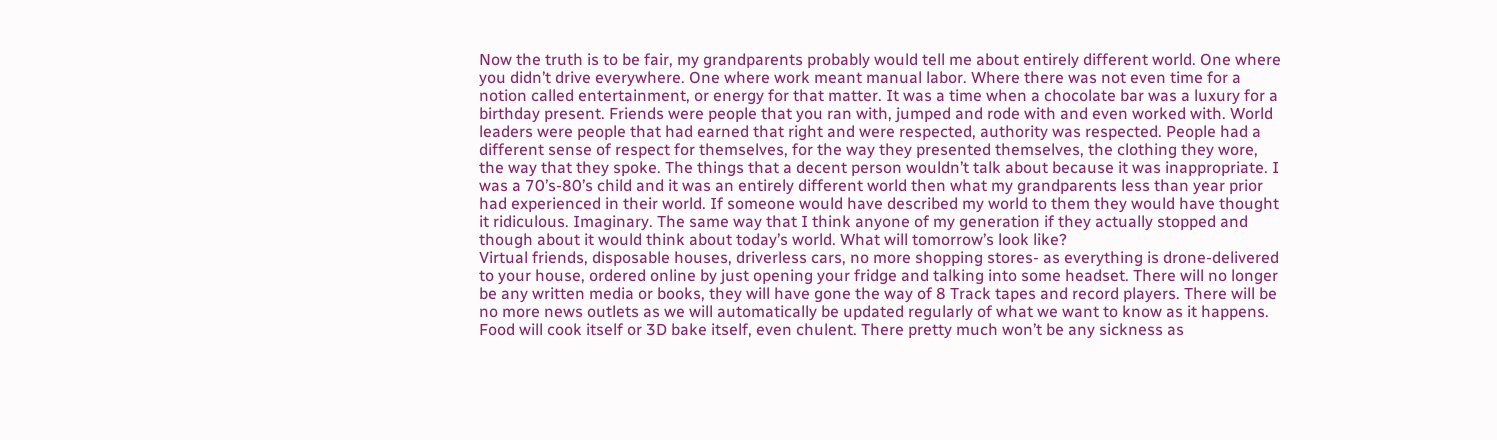Now the truth is to be fair, my grandparents probably would tell me about entirely different world. One where you didn’t drive everywhere. One where work meant manual labor. Where there was not even time for a notion called entertainment, or energy for that matter. It was a time when a chocolate bar was a luxury for a birthday present. Friends were people that you ran with, jumped and rode with and even worked with. World leaders were people that had earned that right and were respected, authority was respected. People had a different sense of respect for themselves, for the way they presented themselves, the clothing they wore, the way that they spoke. The things that a decent person wouldn’t talk about because it was inappropriate. I was a 70’s-80’s child and it was an entirely different world then what my grandparents less than year prior had experienced in their world. If someone would have described my world to them they would have thought it ridiculous. Imaginary. The same way that I think anyone of my generation if they actually stopped and though about it would think about today’s world. What will tomorrow’s look like?
Virtual friends, disposable houses, driverless cars, no more shopping stores- as everything is drone-delivered to your house, ordered online by just opening your fridge and talking into some headset. There will no longer be any written media or books, they will have gone the way of 8 Track tapes and record players. There will be no more news outlets as we will automatically be updated regularly of what we want to know as it happens. Food will cook itself or 3D bake itself, even chulent. There pretty much won’t be any sickness as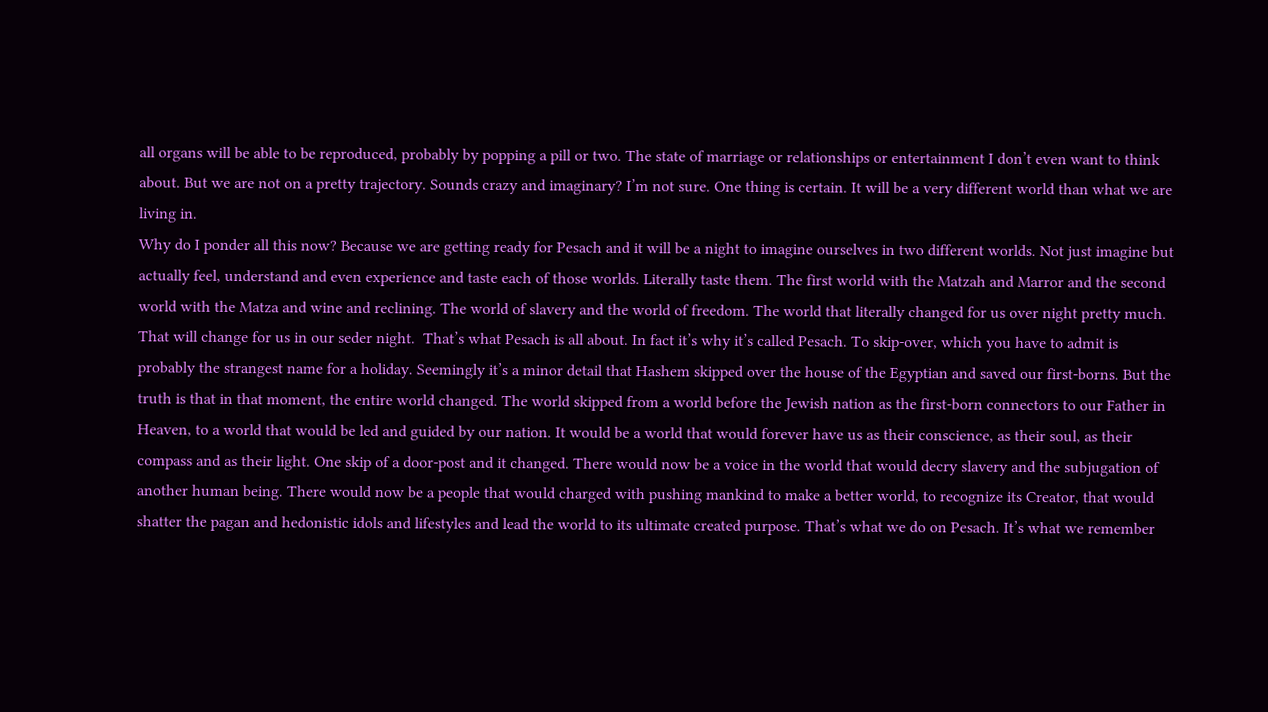all organs will be able to be reproduced, probably by popping a pill or two. The state of marriage or relationships or entertainment I don’t even want to think about. But we are not on a pretty trajectory. Sounds crazy and imaginary? I’m not sure. One thing is certain. It will be a very different world than what we are living in.
Why do I ponder all this now? Because we are getting ready for Pesach and it will be a night to imagine ourselves in two different worlds. Not just imagine but actually feel, understand and even experience and taste each of those worlds. Literally taste them. The first world with the Matzah and Marror and the second world with the Matza and wine and reclining. The world of slavery and the world of freedom. The world that literally changed for us over night pretty much. That will change for us in our seder night.  That’s what Pesach is all about. In fact it’s why it’s called Pesach. To skip-over, which you have to admit is probably the strangest name for a holiday. Seemingly it’s a minor detail that Hashem skipped over the house of the Egyptian and saved our first-borns. But the truth is that in that moment, the entire world changed. The world skipped from a world before the Jewish nation as the first-born connectors to our Father in Heaven, to a world that would be led and guided by our nation. It would be a world that would forever have us as their conscience, as their soul, as their compass and as their light. One skip of a door-post and it changed. There would now be a voice in the world that would decry slavery and the subjugation of another human being. There would now be a people that would charged with pushing mankind to make a better world, to recognize its Creator, that would shatter the pagan and hedonistic idols and lifestyles and lead the world to its ultimate created purpose. That’s what we do on Pesach. It’s what we remember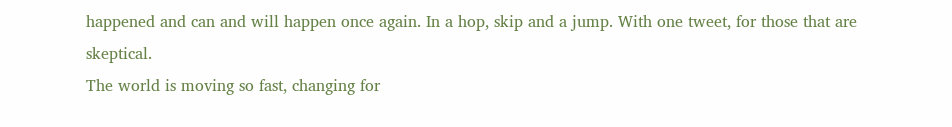happened and can and will happen once again. In a hop, skip and a jump. With one tweet, for those that are skeptical.
The world is moving so fast, changing for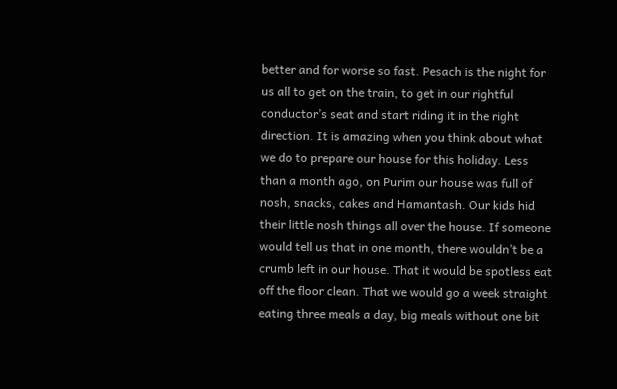better and for worse so fast. Pesach is the night for us all to get on the train, to get in our rightful conductor’s seat and start riding it in the right direction. It is amazing when you think about what we do to prepare our house for this holiday. Less than a month ago, on Purim our house was full of nosh, snacks, cakes and Hamantash. Our kids hid their little nosh things all over the house. If someone would tell us that in one month, there wouldn’t be a crumb left in our house. That it would be spotless eat off the floor clean. That we would go a week straight eating three meals a day, big meals without one bit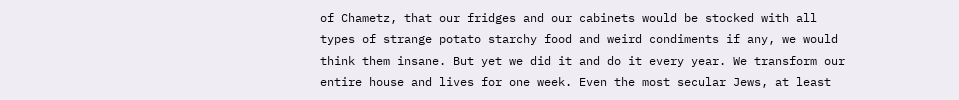of Chametz, that our fridges and our cabinets would be stocked with all types of strange potato starchy food and weird condiments if any, we would think them insane. But yet we did it and do it every year. We transform our entire house and lives for one week. Even the most secular Jews, at least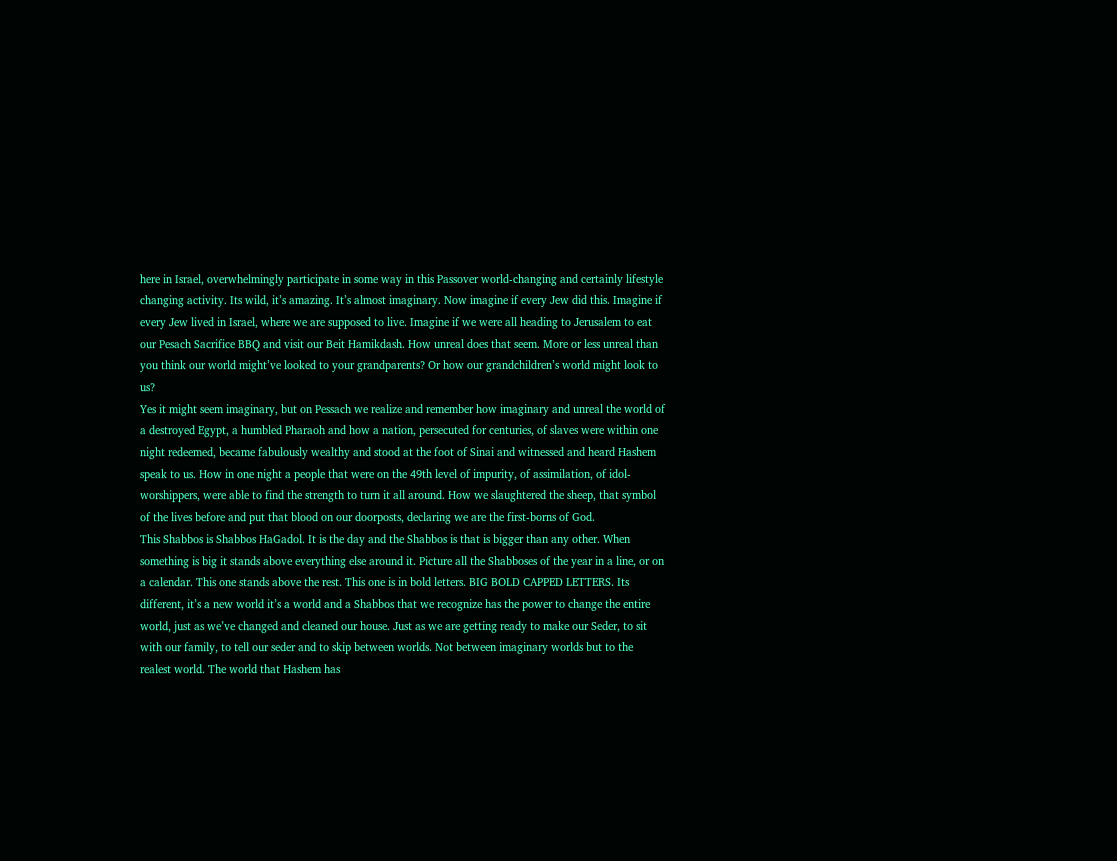here in Israel, overwhelmingly participate in some way in this Passover world-changing and certainly lifestyle changing activity. Its wild, it’s amazing. It’s almost imaginary. Now imagine if every Jew did this. Imagine if every Jew lived in Israel, where we are supposed to live. Imagine if we were all heading to Jerusalem to eat our Pesach Sacrifice BBQ and visit our Beit Hamikdash. How unreal does that seem. More or less unreal than you think our world might’ve looked to your grandparents? Or how our grandchildren’s world might look to us?
Yes it might seem imaginary, but on Pessach we realize and remember how imaginary and unreal the world of a destroyed Egypt, a humbled Pharaoh and how a nation, persecuted for centuries, of slaves were within one night redeemed, became fabulously wealthy and stood at the foot of Sinai and witnessed and heard Hashem speak to us. How in one night a people that were on the 49th level of impurity, of assimilation, of idol-worshippers, were able to find the strength to turn it all around. How we slaughtered the sheep, that symbol of the lives before and put that blood on our doorposts, declaring we are the first-borns of God.
This Shabbos is Shabbos HaGadol. It is the day and the Shabbos is that is bigger than any other. When something is big it stands above everything else around it. Picture all the Shabboses of the year in a line, or on a calendar. This one stands above the rest. This one is in bold letters. BIG BOLD CAPPED LETTERS. Its different, it’s a new world it’s a world and a Shabbos that we recognize has the power to change the entire world, just as we’ve changed and cleaned our house. Just as we are getting ready to make our Seder, to sit with our family, to tell our seder and to skip between worlds. Not between imaginary worlds but to the realest world. The world that Hashem has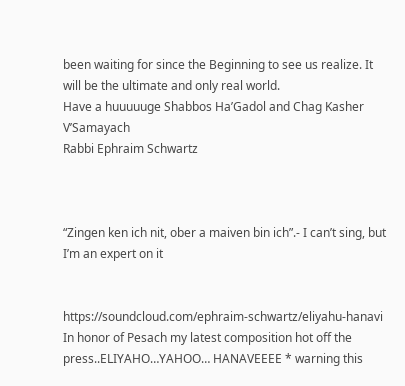been waiting for since the Beginning to see us realize. It will be the ultimate and only real world.
Have a huuuuuge Shabbos Ha’Gadol and Chag Kasher V’Samayach
Rabbi Ephraim Schwartz



“Zingen ken ich nit, ober a maiven bin ich”.- I can’t sing, but I’m an expert on it


https://soundcloud.com/ephraim-schwartz/eliyahu-hanavi   In honor of Pesach my latest composition hot off the press..ELIYAHO…YAHOO… HANAVEEEE * warning this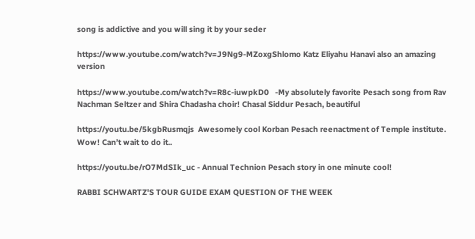song is addictive and you will sing it by your seder

https://www.youtube.com/watch?v=J9Ng9-MZoxgShlomo Katz Eliyahu Hanavi also an amazing version

https://www.youtube.com/watch?v=R8c-iuwpkD0   -My absolutely favorite Pesach song from Rav Nachman Seltzer and Shira Chadasha choir! Chasal Siddur Pesach, beautiful

https://youtu.be/5kgbRusmqjs  Awesomely cool Korban Pesach reenactment of Temple institute. Wow! Can’t wait to do it..

https://youtu.be/rO7MdSIk_uc - Annual Technion Pesach story in one minute cool!

RABBI SCHWARTZ'S TOUR GUIDE EXAM QUESTION OF THE WEEK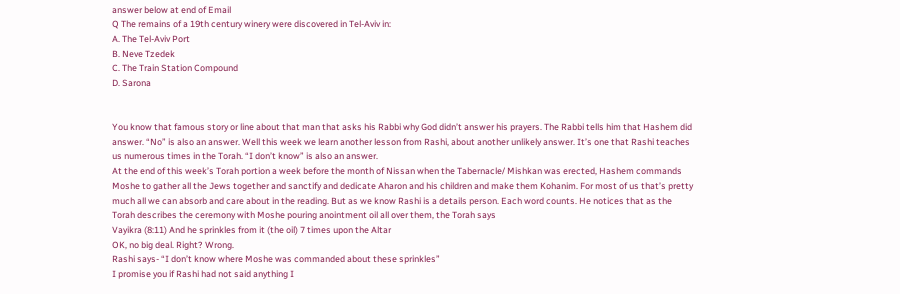answer below at end of Email
Q The remains of a 19th century winery were discovered in Tel-Aviv in:
A. The Tel-Aviv Port
B. Neve Tzedek
C. The Train Station Compound
D. Sarona


You know that famous story or line about that man that asks his Rabbi why God didn’t answer his prayers. The Rabbi tells him that Hashem did answer. “No” is also an answer. Well this week we learn another lesson from Rashi, about another unlikely answer. It’s one that Rashi teaches us numerous times in the Torah. “I don’t know” is also an answer.
At the end of this week’s Torah portion a week before the month of Nissan when the Tabernacle/ Mishkan was erected, Hashem commands Moshe to gather all the Jews together and sanctify and dedicate Aharon and his children and make them Kohanim. For most of us that’s pretty much all we can absorb and care about in the reading. But as we know Rashi is a details person. Each word counts. He notices that as the Torah describes the ceremony with Moshe pouring anointment oil all over them, the Torah says
Vayikra (8:11) And he sprinkles from it (the oil) 7 times upon the Altar
OK, no big deal. Right? Wrong.
Rashi says- “I don’t know where Moshe was commanded about these sprinkles”
I promise you if Rashi had not said anything I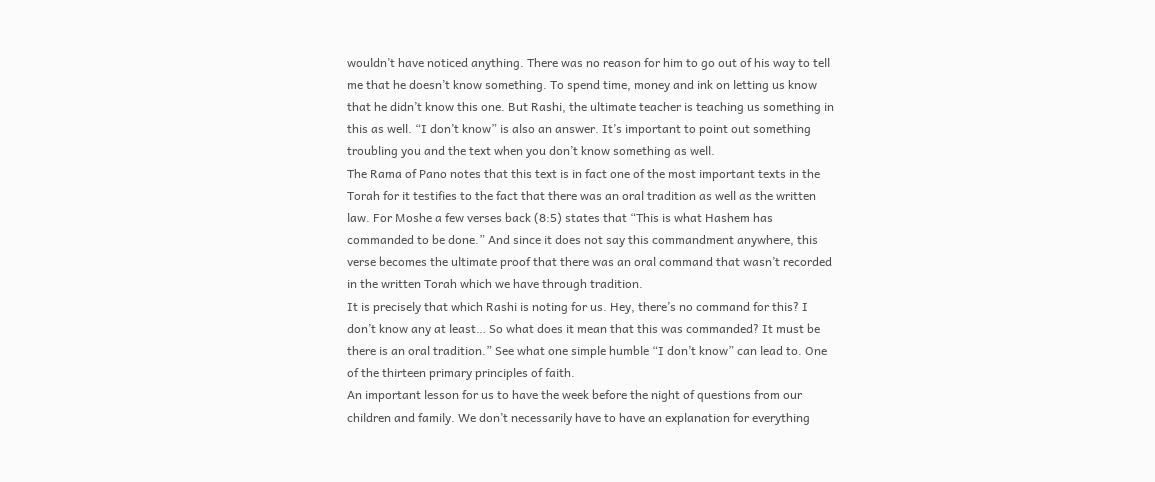wouldn’t have noticed anything. There was no reason for him to go out of his way to tell me that he doesn’t know something. To spend time, money and ink on letting us know that he didn’t know this one. But Rashi, the ultimate teacher is teaching us something in this as well. “I don’t know” is also an answer. It’s important to point out something troubling you and the text when you don’t know something as well.
The Rama of Pano notes that this text is in fact one of the most important texts in the Torah for it testifies to the fact that there was an oral tradition as well as the written law. For Moshe a few verses back (8:5) states that “This is what Hashem has commanded to be done.” And since it does not say this commandment anywhere, this verse becomes the ultimate proof that there was an oral command that wasn’t recorded in the written Torah which we have through tradition.
It is precisely that which Rashi is noting for us. Hey, there’s no command for this? I don’t know any at least… So what does it mean that this was commanded? It must be there is an oral tradition.” See what one simple humble “I don’t know” can lead to. One of the thirteen primary principles of faith.
An important lesson for us to have the week before the night of questions from our children and family. We don’t necessarily have to have an explanation for everything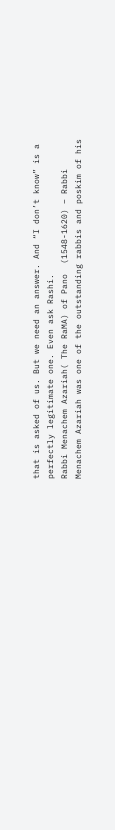that is asked of us. But we need an answer. And “I don’t know” is a perfectly legitimate one. Even ask Rashi.
Rabbi Menachem Azariah( The RaMA) of Pano  (1548-1620) – Rabbi Menachem Azariah was one of the outstanding rabbis and poskim of his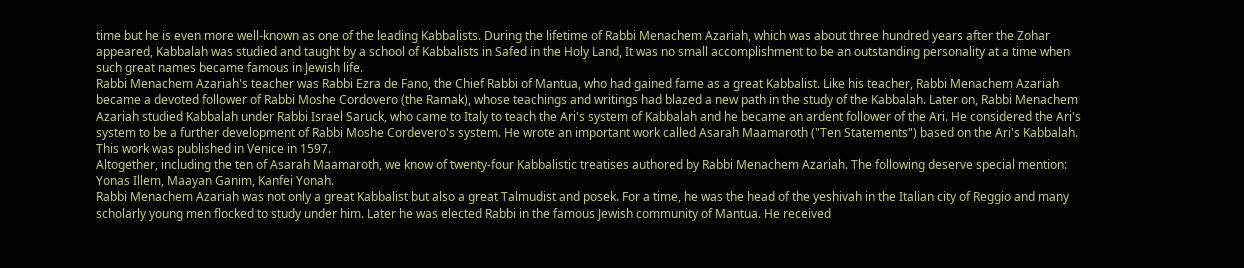time but he is even more well-known as one of the leading Kabbalists. During the lifetime of Rabbi Menachem Azariah, which was about three hundred years after the Zohar appeared, Kabbalah was studied and taught by a school of Kabbalists in Safed in the Holy Land, It was no small accomplishment to be an outstanding personality at a time when such great names became famous in Jewish life.
Rabbi Menachem Azariah's teacher was Rabbi Ezra de Fano, the Chief Rabbi of Mantua, who had gained fame as a great Kabbalist. Like his teacher, Rabbi Menachem Azariah became a devoted follower of Rabbi Moshe Cordovero (the Ramak), whose teachings and writings had blazed a new path in the study of the Kabbalah. Later on, Rabbi Menachem Azariah studied Kabbalah under Rabbi Israel Saruck, who came to Italy to teach the Ari's system of Kabbalah and he became an ardent follower of the Ari. He considered the Ari's system to be a further development of Rabbi Moshe Cordevero's system. He wrote an important work called Asarah Maamaroth ("Ten Statements") based on the Ari's Kabbalah. This work was published in Venice in 1597.
Altogether, including the ten of Asarah Maamaroth, we know of twenty-four Kabbalistic treatises authored by Rabbi Menachem Azariah. The following deserve special mention: Yonas Illem, Maayan Ganim, Kanfei Yonah.
Rabbi Menachem Azariah was not only a great Kabbalist but also a great Talmudist and posek. For a time, he was the head of the yeshivah in the Italian city of Reggio and many scholarly young men flocked to study under him. Later he was elected Rabbi in the famous Jewish community of Mantua. He received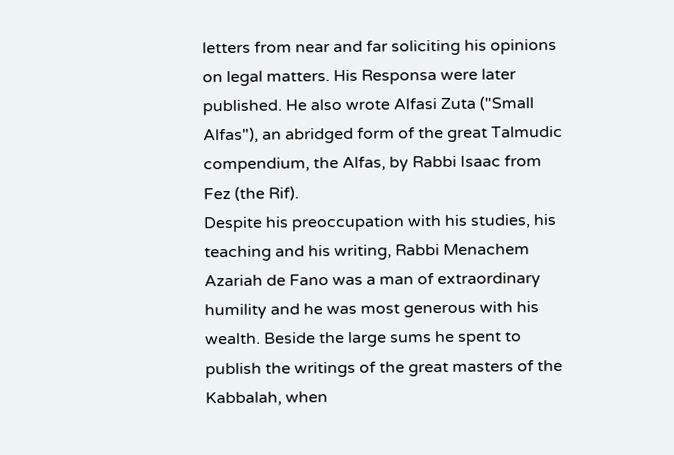letters from near and far soliciting his opinions on legal matters. His Responsa were later published. He also wrote Alfasi Zuta ("Small Alfas"), an abridged form of the great Talmudic compendium, the Alfas, by Rabbi Isaac from Fez (the Rif).
Despite his preoccupation with his studies, his teaching and his writing, Rabbi Menachem Azariah de Fano was a man of extraordinary humility and he was most generous with his wealth. Beside the large sums he spent to publish the writings of the great masters of the Kabbalah, when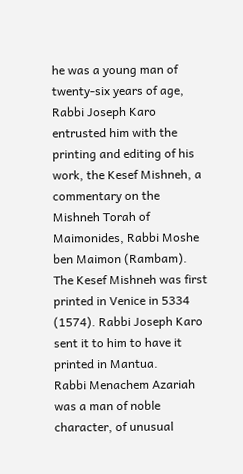he was a young man of twenty-six years of age, Rabbi Joseph Karo entrusted him with the printing and editing of his work, the Kesef Mishneh, a commentary on the Mishneh Torah of Maimonides, Rabbi Moshe ben Maimon (Rambam). The Kesef Mishneh was first printed in Venice in 5334 (1574). Rabbi Joseph Karo sent it to him to have it printed in Mantua.
Rabbi Menachem Azariah was a man of noble character, of unusual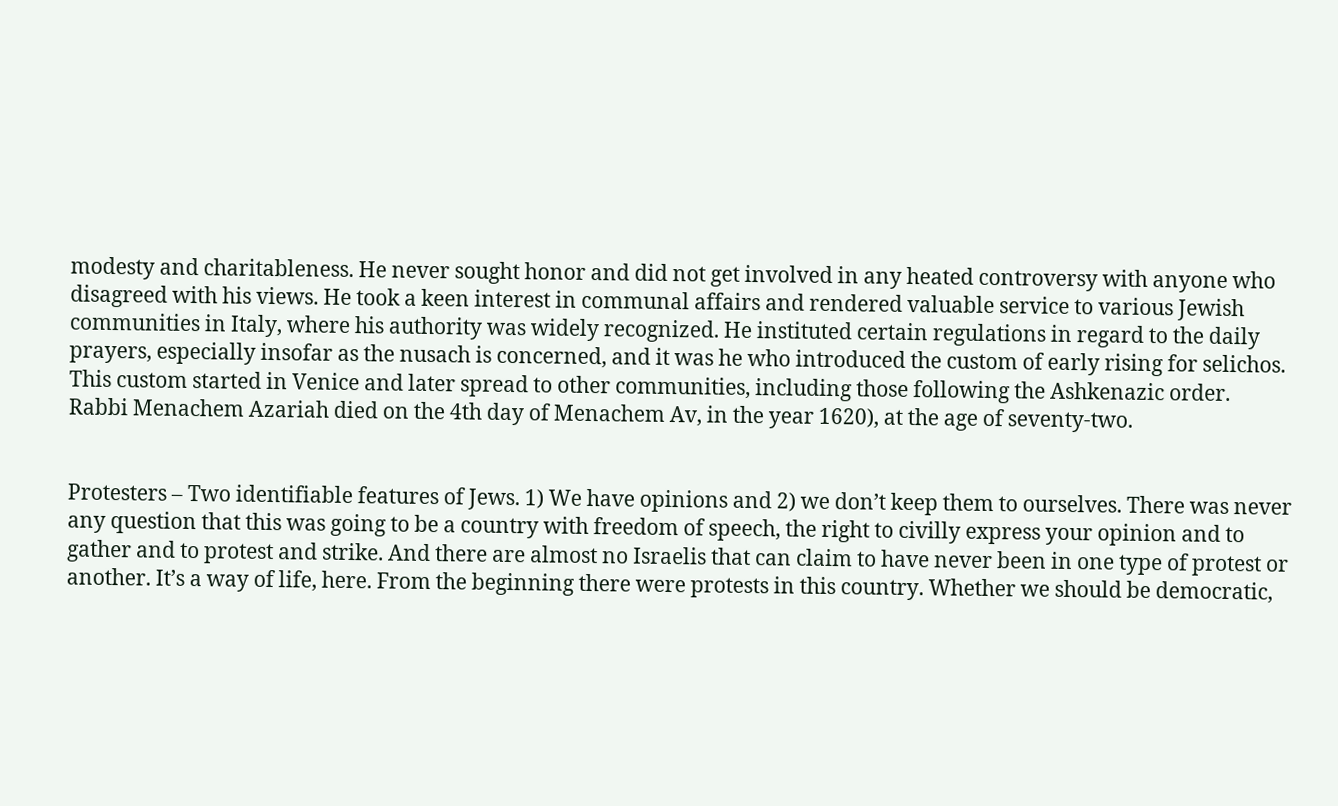modesty and charitableness. He never sought honor and did not get involved in any heated controversy with anyone who disagreed with his views. He took a keen interest in communal affairs and rendered valuable service to various Jewish communities in Italy, where his authority was widely recognized. He instituted certain regulations in regard to the daily prayers, especially insofar as the nusach is concerned, and it was he who introduced the custom of early rising for selichos. This custom started in Venice and later spread to other communities, including those following the Ashkenazic order.
Rabbi Menachem Azariah died on the 4th day of Menachem Av, in the year 1620), at the age of seventy-two.


Protesters – Two identifiable features of Jews. 1) We have opinions and 2) we don’t keep them to ourselves. There was never any question that this was going to be a country with freedom of speech, the right to civilly express your opinion and to gather and to protest and strike. And there are almost no Israelis that can claim to have never been in one type of protest or another. It’s a way of life, here. From the beginning there were protests in this country. Whether we should be democratic,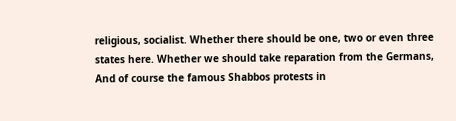religious, socialist. Whether there should be one, two or even three states here. Whether we should take reparation from the Germans, And of course the famous Shabbos protests in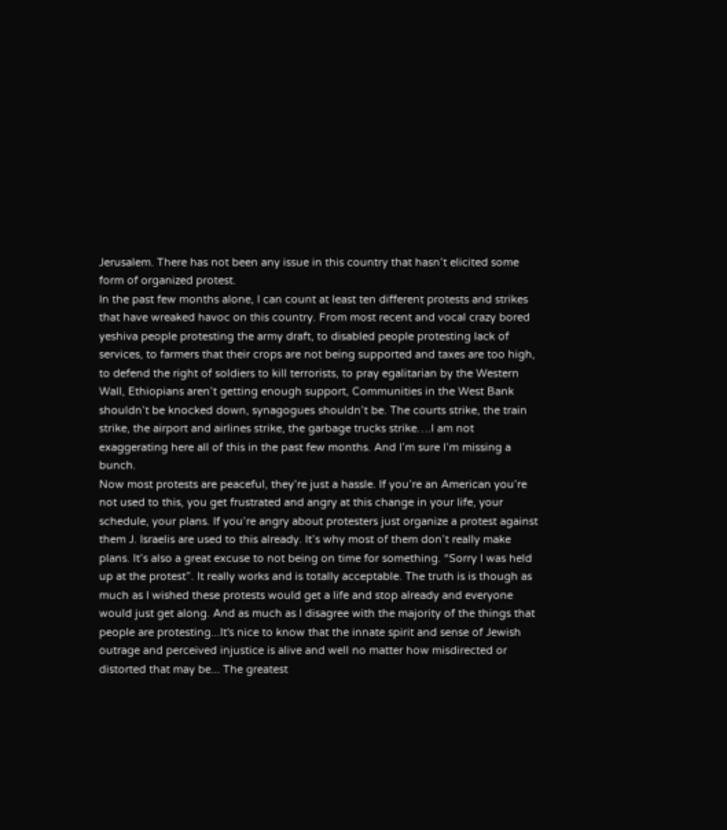Jerusalem. There has not been any issue in this country that hasn’t elicited some form of organized protest.
In the past few months alone, I can count at least ten different protests and strikes that have wreaked havoc on this country. From most recent and vocal crazy bored yeshiva people protesting the army draft, to disabled people protesting lack of services, to farmers that their crops are not being supported and taxes are too high, to defend the right of soldiers to kill terrorists, to pray egalitarian by the Western Wall, Ethiopians aren’t getting enough support, Communities in the West Bank shouldn’t be knocked down, synagogues shouldn’t be. The courts strike, the train strike, the airport and airlines strike, the garbage trucks strike….I am not exaggerating here all of this in the past few months. And I’m sure I’m missing a bunch.
Now most protests are peaceful, they’re just a hassle. If you’re an American you’re not used to this, you get frustrated and angry at this change in your life, your schedule, your plans. If you’re angry about protesters just organize a protest against them J. Israelis are used to this already. It’s why most of them don’t really make plans. It’s also a great excuse to not being on time for something. “Sorry I was held up at the protest”. It really works and is totally acceptable. The truth is is though as much as I wished these protests would get a life and stop already and everyone would just get along. And as much as I disagree with the majority of the things that people are protesting...It's nice to know that the innate spirit and sense of Jewish outrage and perceived injustice is alive and well no matter how misdirected or distorted that may be... The greatest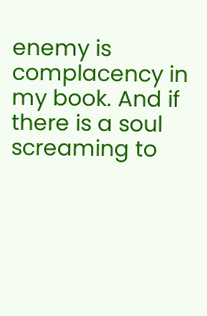enemy is complacency in my book. And if there is a soul screaming to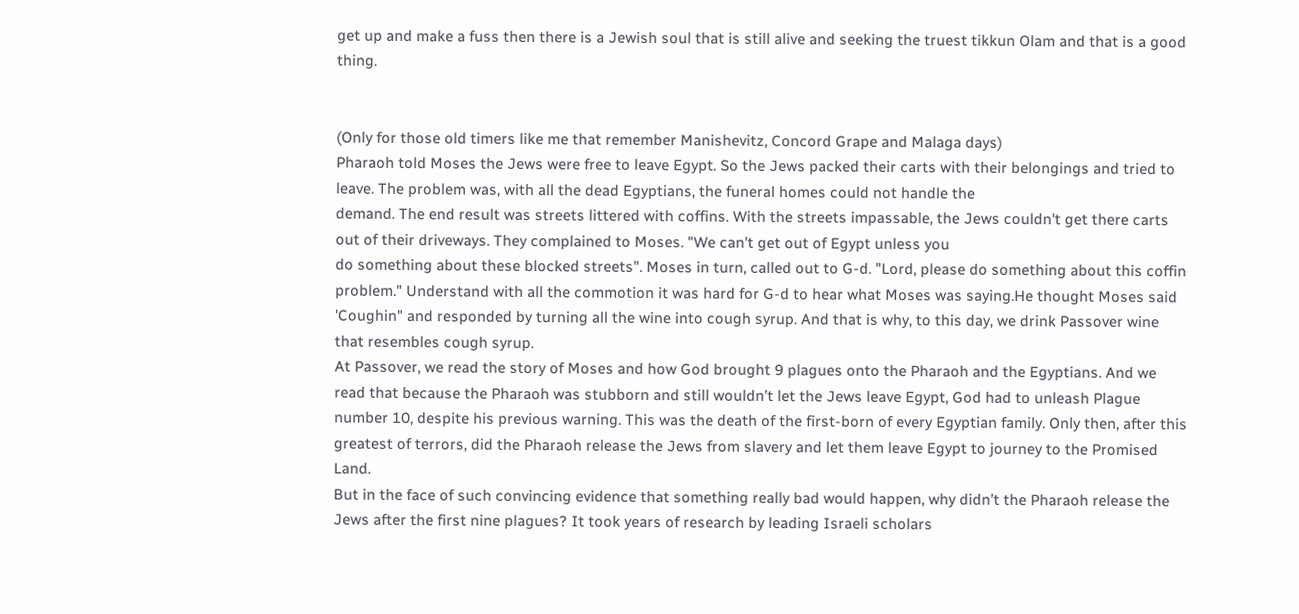get up and make a fuss then there is a Jewish soul that is still alive and seeking the truest tikkun Olam and that is a good thing.


(Only for those old timers like me that remember Manishevitz, Concord Grape and Malaga days)
Pharaoh told Moses the Jews were free to leave Egypt. So the Jews packed their carts with their belongings and tried to leave. The problem was, with all the dead Egyptians, the funeral homes could not handle the
demand. The end result was streets littered with coffins. With the streets impassable, the Jews couldn't get there carts out of their driveways. They complained to Moses. "We can't get out of Egypt unless you
do something about these blocked streets". Moses in turn, called out to G-d. "Lord, please do something about this coffin problem." Understand with all the commotion it was hard for G-d to hear what Moses was saying.He thought Moses said 'Coughin" and responded by turning all the wine into cough syrup. And that is why, to this day, we drink Passover wine that resembles cough syrup.
At Passover, we read the story of Moses and how God brought 9 plagues onto the Pharaoh and the Egyptians. And we read that because the Pharaoh was stubborn and still wouldn’t let the Jews leave Egypt, God had to unleash Plague number 10, despite his previous warning. This was the death of the first-born of every Egyptian family. Only then, after this greatest of terrors, did the Pharaoh release the Jews from slavery and let them leave Egypt to journey to the Promised Land.
But in the face of such convincing evidence that something really bad would happen, why didn’t the Pharaoh release the Jews after the first nine plagues? It took years of research by leading Israeli scholars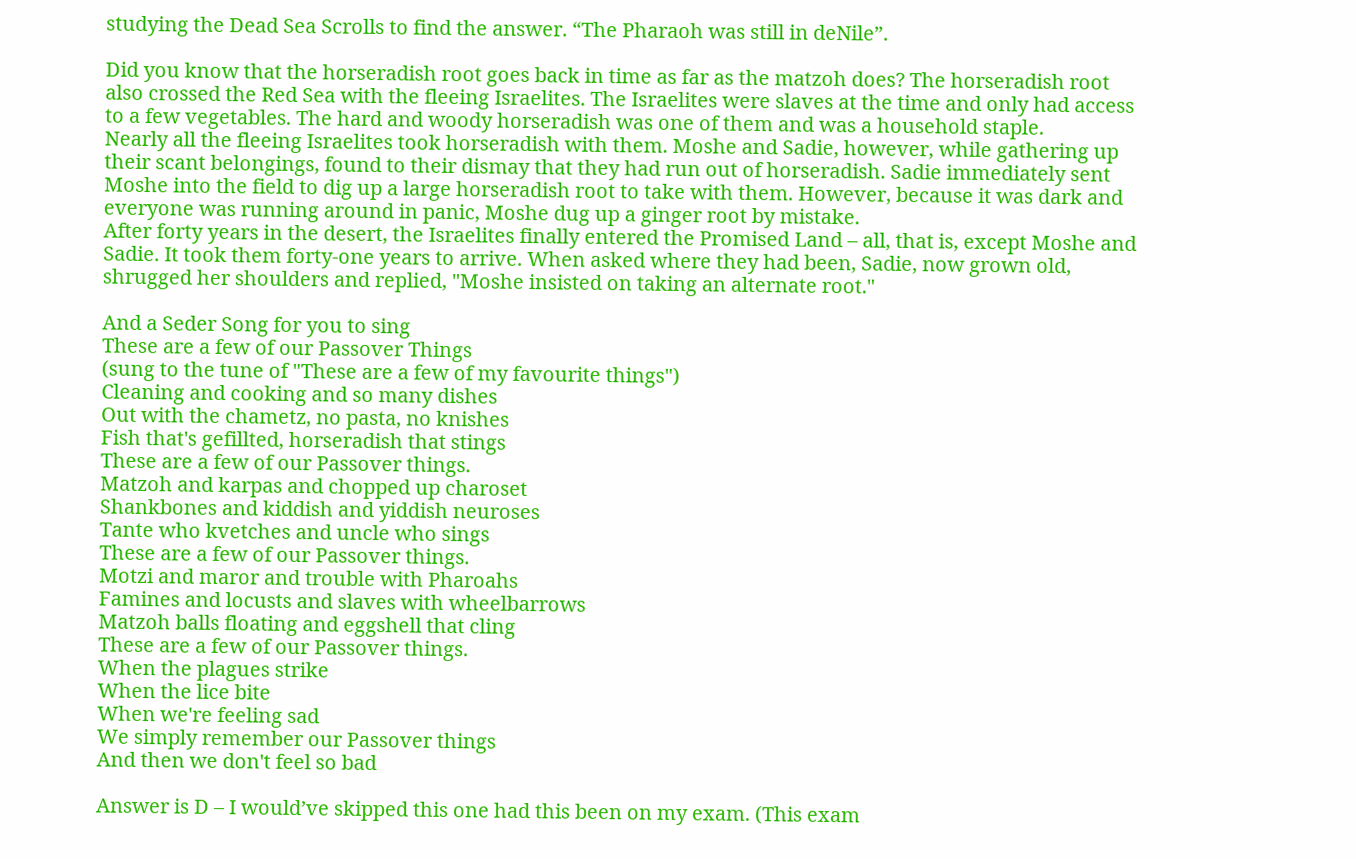studying the Dead Sea Scrolls to find the answer. “The Pharaoh was still in deNile”.

Did you know that the horseradish root goes back in time as far as the matzoh does? The horseradish root also crossed the Red Sea with the fleeing Israelites. The Israelites were slaves at the time and only had access to a few vegetables. The hard and woody horseradish was one of them and was a household staple.
Nearly all the fleeing Israelites took horseradish with them. Moshe and Sadie, however, while gathering up their scant belongings, found to their dismay that they had run out of horseradish. Sadie immediately sent Moshe into the field to dig up a large horseradish root to take with them. However, because it was dark and everyone was running around in panic, Moshe dug up a ginger root by mistake.
After forty years in the desert, the Israelites finally entered the Promised Land – all, that is, except Moshe and Sadie. It took them forty-one years to arrive. When asked where they had been, Sadie, now grown old, shrugged her shoulders and replied, "Moshe insisted on taking an alternate root."

And a Seder Song for you to sing
These are a few of our Passover Things
(sung to the tune of "These are a few of my favourite things")
Cleaning and cooking and so many dishes
Out with the chametz, no pasta, no knishes
Fish that's gefillted, horseradish that stings
These are a few of our Passover things.
Matzoh and karpas and chopped up charoset
Shankbones and kiddish and yiddish neuroses
Tante who kvetches and uncle who sings
These are a few of our Passover things.
Motzi and maror and trouble with Pharoahs
Famines and locusts and slaves with wheelbarrows
Matzoh balls floating and eggshell that cling
These are a few of our Passover things.
When the plagues strike
When the lice bite
When we're feeling sad
We simply remember our Passover things
And then we don't feel so bad

Answer is D – I would’ve skipped this one had this been on my exam. (This exam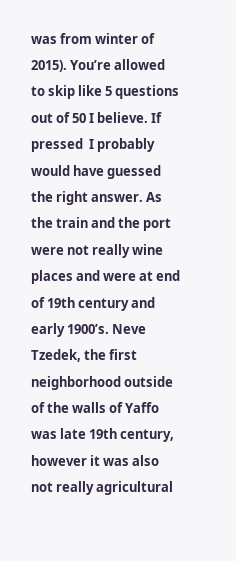was from winter of 2015). You’re allowed to skip like 5 questions out of 50 I believe. If pressed  I probably would have guessed the right answer. As the train and the port were not really wine places and were at end of 19th century and early 1900’s. Neve Tzedek, the first neighborhood outside of the walls of Yaffo was late 19th century, however it was also not really agricultural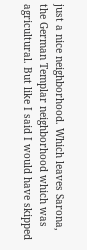just a nice neighborhood. Which leaves Sarona, the German Templar neighborhood which was agricultural. But like I said I would have skipped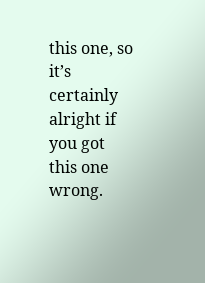this one, so it’s certainly alright if you got this one wrong.